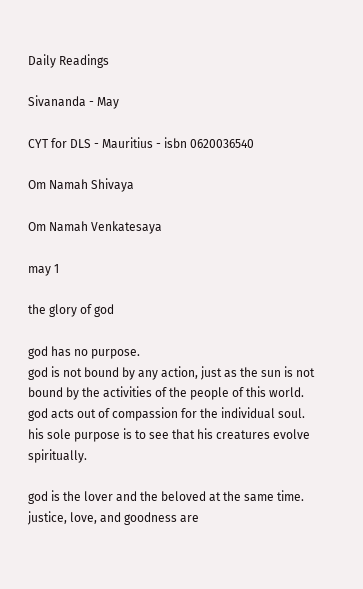Daily Readings

Sivananda - May

CYT for DLS - Mauritius - isbn 0620036540

Om Namah Shivaya

Om Namah Venkatesaya

may 1

the glory of god

god has no purpose.
god is not bound by any action, just as the sun is not bound by the activities of the people of this world.
god acts out of compassion for the individual soul.
his sole purpose is to see that his creatures evolve spiritually.

god is the lover and the beloved at the same time.
justice, love, and goodness are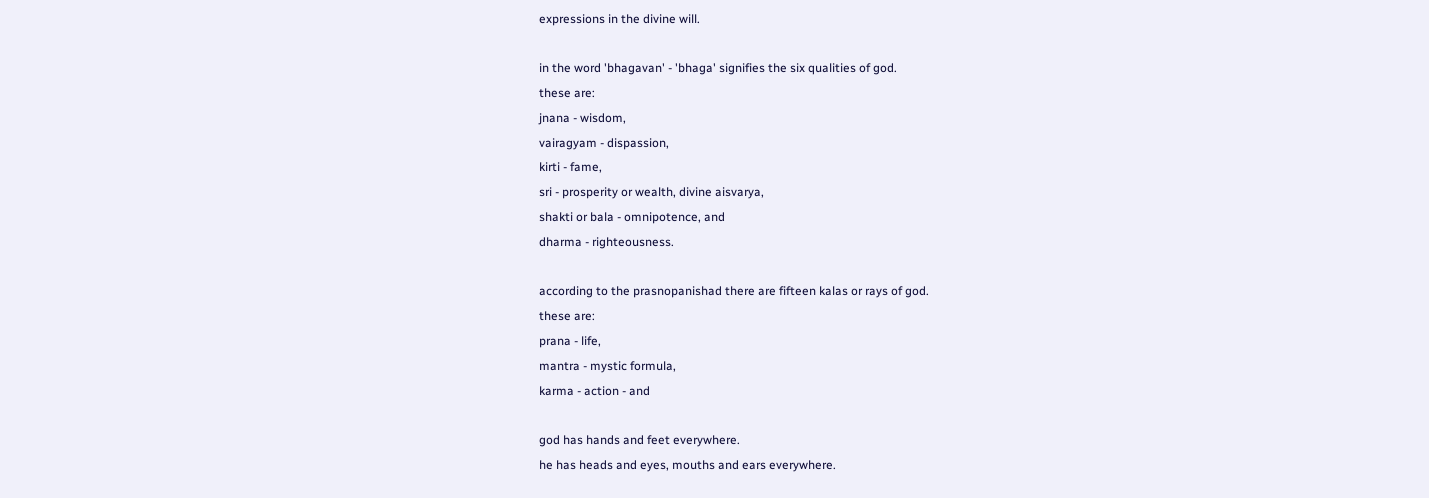expressions in the divine will.

in the word 'bhagavan' - 'bhaga' signifies the six qualities of god.
these are:
jnana - wisdom,
vairagyam - dispassion,
kirti - fame,
sri - prosperity or wealth, divine aisvarya,
shakti or bala - omnipotence, and
dharma - righteousness.

according to the prasnopanishad there are fifteen kalas or rays of god.
these are:
prana - life,
mantra - mystic formula,
karma - action - and

god has hands and feet everywhere.
he has heads and eyes, mouths and ears everywhere.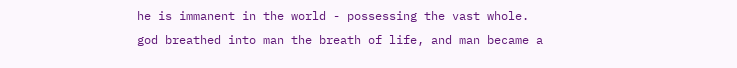he is immanent in the world - possessing the vast whole.
god breathed into man the breath of life, and man became a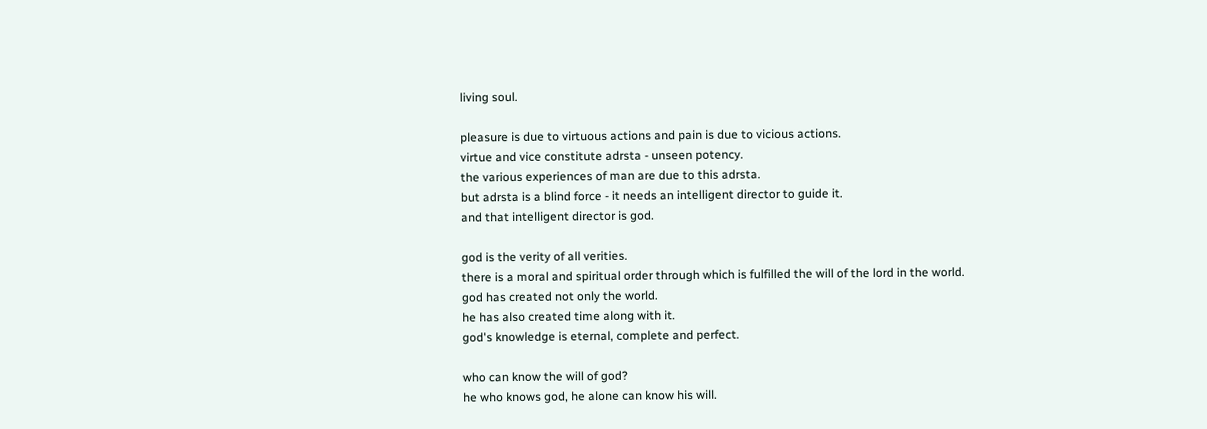living soul.

pleasure is due to virtuous actions and pain is due to vicious actions.
virtue and vice constitute adrsta - unseen potency.
the various experiences of man are due to this adrsta.
but adrsta is a blind force - it needs an intelligent director to guide it.
and that intelligent director is god.

god is the verity of all verities.
there is a moral and spiritual order through which is fulfilled the will of the lord in the world.
god has created not only the world.
he has also created time along with it.
god's knowledge is eternal, complete and perfect.

who can know the will of god?
he who knows god, he alone can know his will.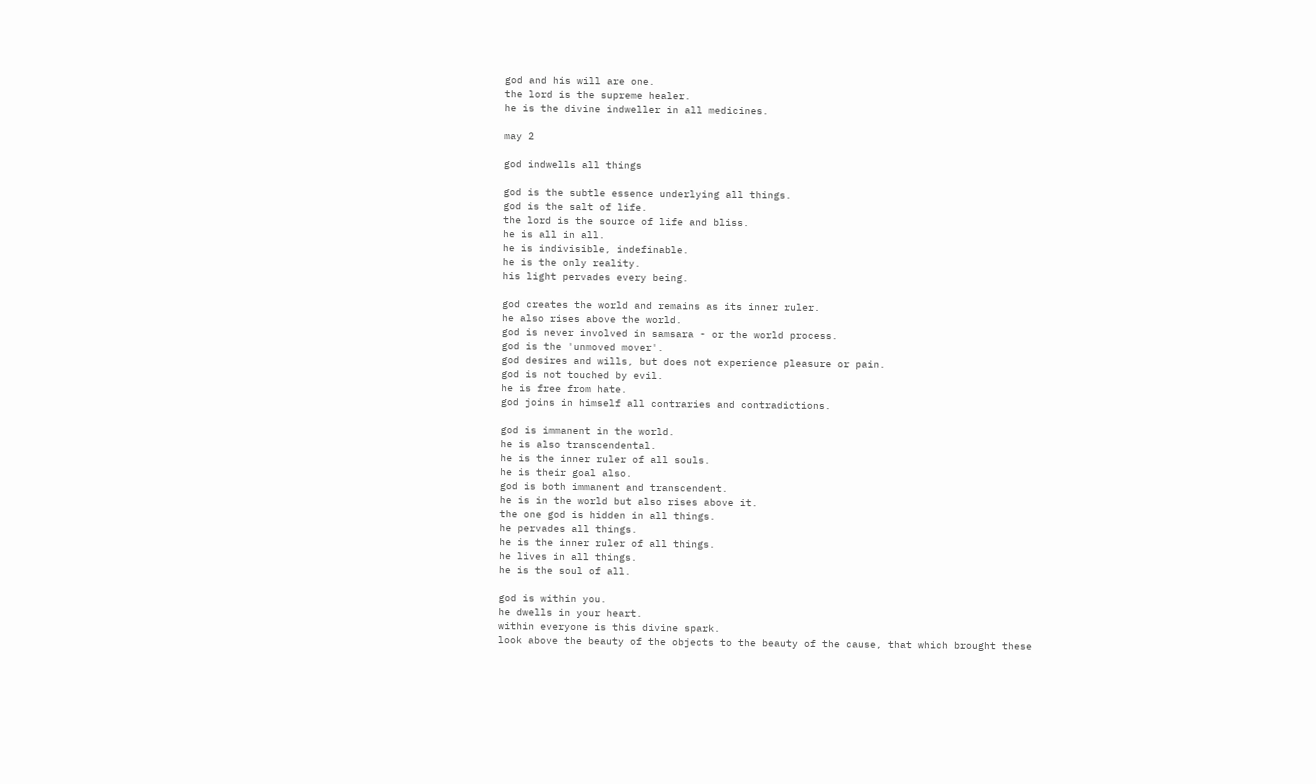god and his will are one.
the lord is the supreme healer.
he is the divine indweller in all medicines.

may 2

god indwells all things

god is the subtle essence underlying all things.
god is the salt of life.
the lord is the source of life and bliss.
he is all in all.
he is indivisible, indefinable.
he is the only reality.
his light pervades every being.

god creates the world and remains as its inner ruler.
he also rises above the world.
god is never involved in samsara - or the world process.
god is the 'unmoved mover'.
god desires and wills, but does not experience pleasure or pain.
god is not touched by evil.
he is free from hate.
god joins in himself all contraries and contradictions.

god is immanent in the world.
he is also transcendental.
he is the inner ruler of all souls.
he is their goal also.
god is both immanent and transcendent.
he is in the world but also rises above it.
the one god is hidden in all things.
he pervades all things.
he is the inner ruler of all things.
he lives in all things.
he is the soul of all.

god is within you.
he dwells in your heart.
within everyone is this divine spark.
look above the beauty of the objects to the beauty of the cause, that which brought these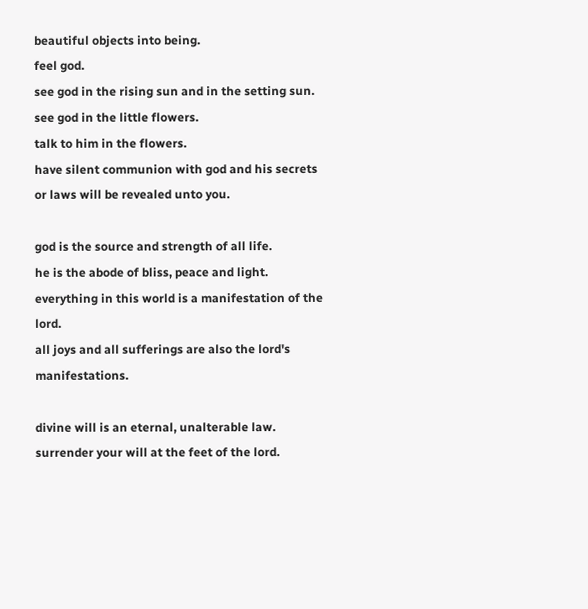beautiful objects into being.
feel god.
see god in the rising sun and in the setting sun.
see god in the little flowers.
talk to him in the flowers.
have silent communion with god and his secrets or laws will be revealed unto you.

god is the source and strength of all life.
he is the abode of bliss, peace and light.
everything in this world is a manifestation of the lord.
all joys and all sufferings are also the lord's manifestations.

divine will is an eternal, unalterable law.
surrender your will at the feet of the lord.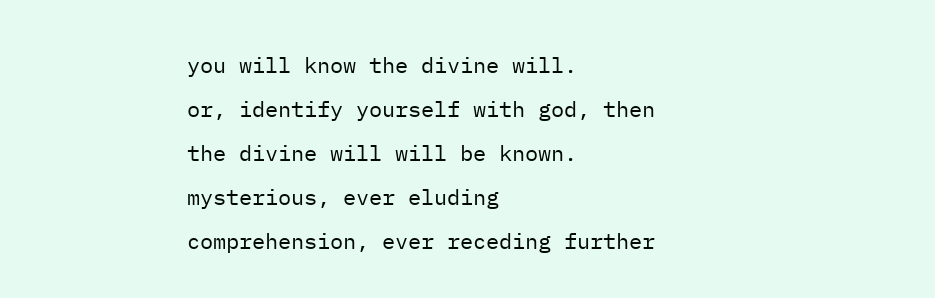you will know the divine will.
or, identify yourself with god, then the divine will will be known.
mysterious, ever eluding comprehension, ever receding further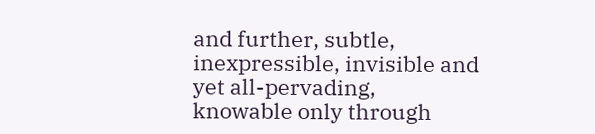and further, subtle, inexpressible, invisible and yet all-pervading, knowable only through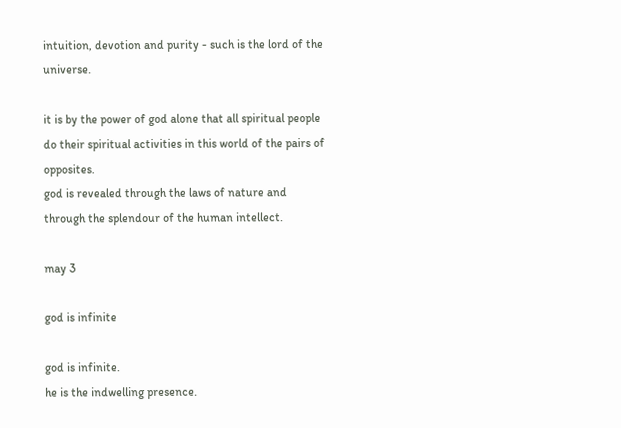intuition, devotion and purity - such is the lord of the universe.

it is by the power of god alone that all spiritual people do their spiritual activities in this world of the pairs of opposites.
god is revealed through the laws of nature and through the splendour of the human intellect.

may 3

god is infinite

god is infinite.
he is the indwelling presence.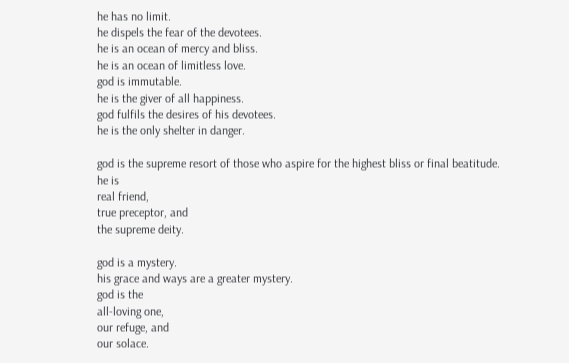he has no limit.
he dispels the fear of the devotees.
he is an ocean of mercy and bliss.
he is an ocean of limitless love.
god is immutable.
he is the giver of all happiness.
god fulfils the desires of his devotees.
he is the only shelter in danger.

god is the supreme resort of those who aspire for the highest bliss or final beatitude.
he is
real friend,
true preceptor, and
the supreme deity.

god is a mystery.
his grace and ways are a greater mystery.
god is the
all-loving one,
our refuge, and
our solace.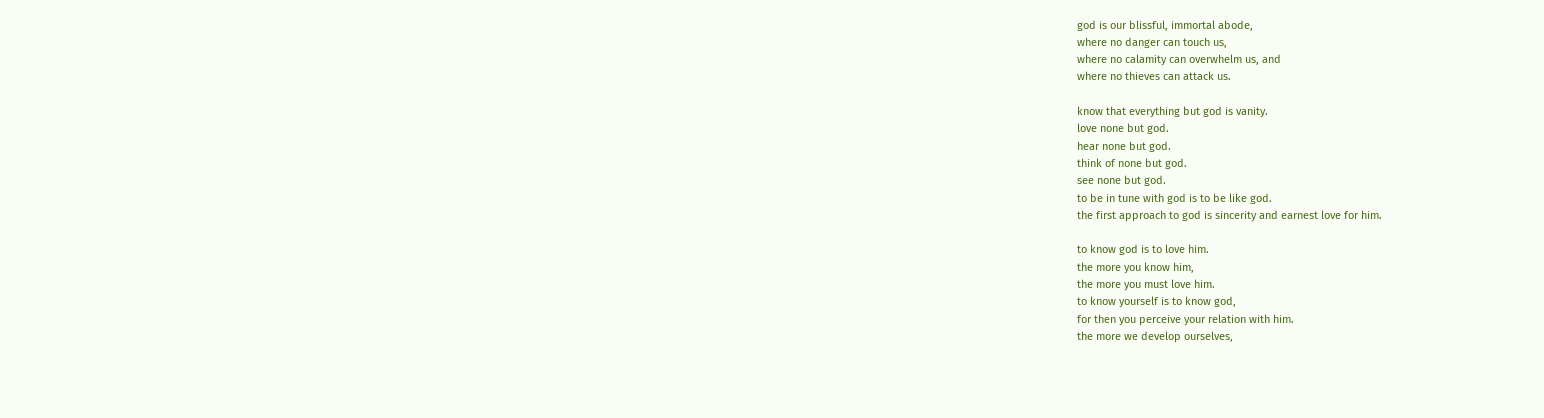god is our blissful, immortal abode,
where no danger can touch us,
where no calamity can overwhelm us, and
where no thieves can attack us.

know that everything but god is vanity.
love none but god.
hear none but god.
think of none but god.
see none but god.
to be in tune with god is to be like god.
the first approach to god is sincerity and earnest love for him.

to know god is to love him.
the more you know him,
the more you must love him.
to know yourself is to know god,
for then you perceive your relation with him.
the more we develop ourselves,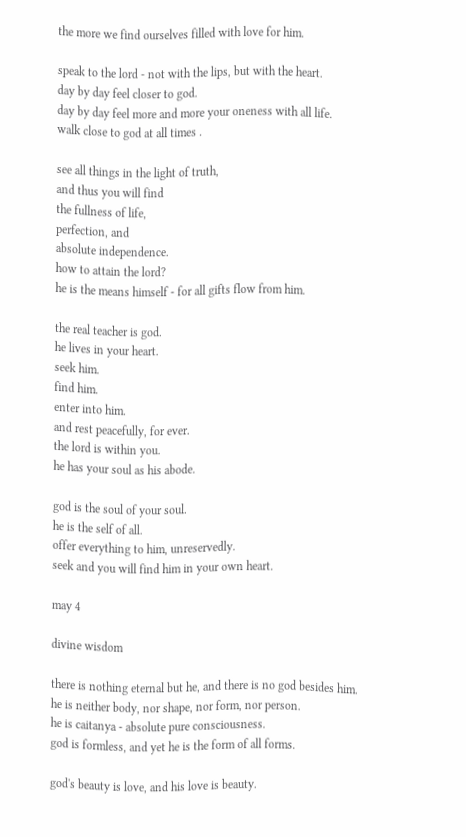the more we find ourselves filled with love for him.

speak to the lord - not with the lips, but with the heart.
day by day feel closer to god.
day by day feel more and more your oneness with all life.
walk close to god at all times .

see all things in the light of truth,
and thus you will find
the fullness of life,
perfection, and
absolute independence.
how to attain the lord?
he is the means himself - for all gifts flow from him.

the real teacher is god.
he lives in your heart.
seek him.
find him.
enter into him.
and rest peacefully, for ever.
the lord is within you.
he has your soul as his abode.

god is the soul of your soul.
he is the self of all.
offer everything to him, unreservedly.
seek and you will find him in your own heart.

may 4

divine wisdom

there is nothing eternal but he, and there is no god besides him.
he is neither body, nor shape, nor form, nor person.
he is caitanya - absolute pure consciousness.
god is formless, and yet he is the form of all forms.

god's beauty is love, and his love is beauty.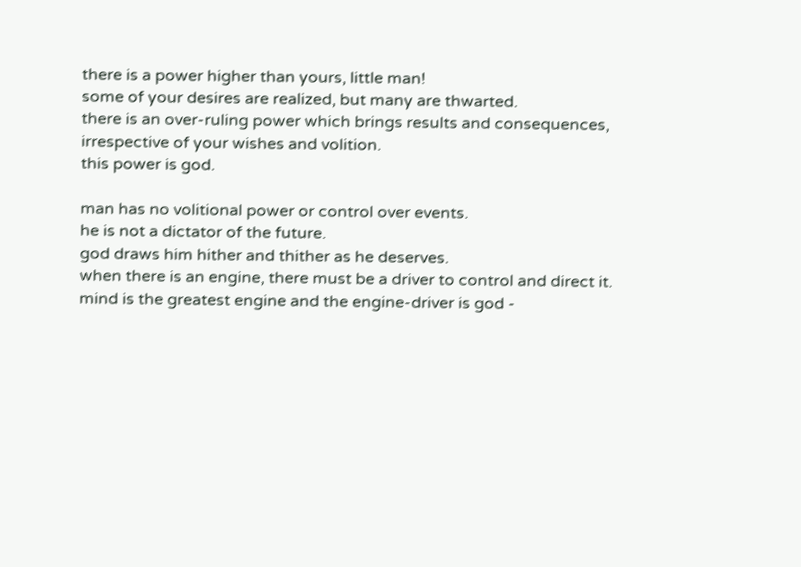there is a power higher than yours, little man!
some of your desires are realized, but many are thwarted.
there is an over-ruling power which brings results and consequences, irrespective of your wishes and volition.
this power is god.

man has no volitional power or control over events.
he is not a dictator of the future.
god draws him hither and thither as he deserves.
when there is an engine, there must be a driver to control and direct it.
mind is the greatest engine and the engine-driver is god -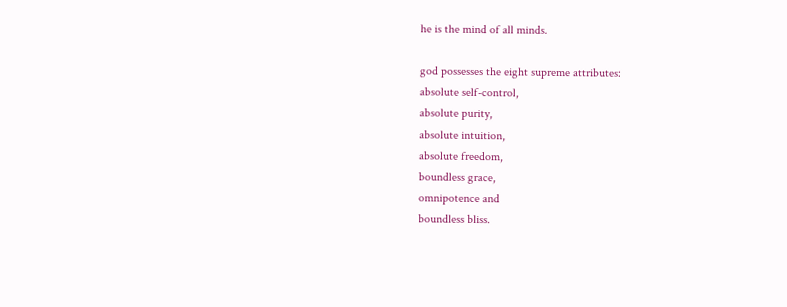he is the mind of all minds.

god possesses the eight supreme attributes:
absolute self-control,
absolute purity,
absolute intuition,
absolute freedom,
boundless grace,
omnipotence and
boundless bliss.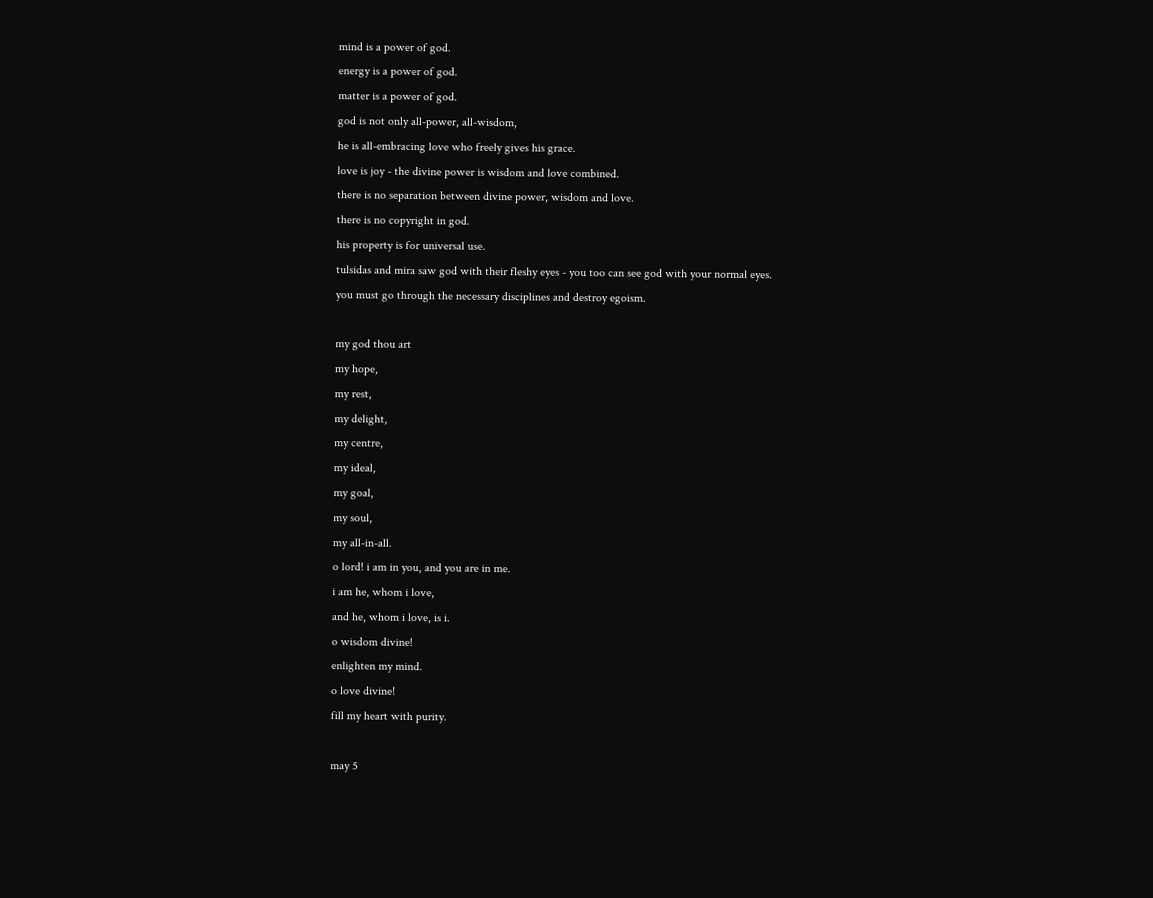mind is a power of god.
energy is a power of god.
matter is a power of god.
god is not only all-power, all-wisdom,
he is all-embracing love who freely gives his grace.
love is joy - the divine power is wisdom and love combined.
there is no separation between divine power, wisdom and love.
there is no copyright in god.
his property is for universal use.
tulsidas and mira saw god with their fleshy eyes - you too can see god with your normal eyes.
you must go through the necessary disciplines and destroy egoism.

my god thou art
my hope,
my rest,
my delight,
my centre,
my ideal,
my goal,
my soul,
my all-in-all.
o lord! i am in you, and you are in me.
i am he, whom i love,
and he, whom i love, is i.
o wisdom divine!
enlighten my mind.
o love divine!
fill my heart with purity.

may 5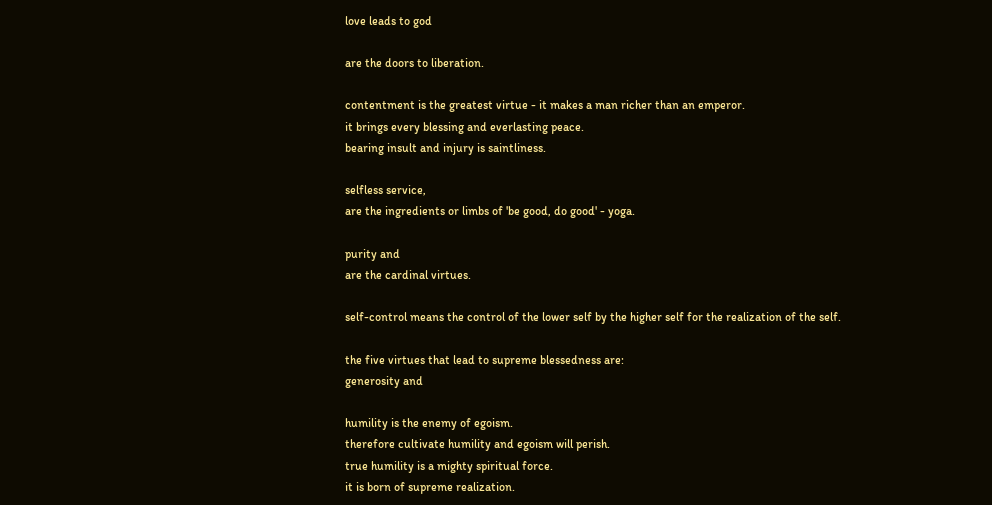love leads to god

are the doors to liberation.

contentment is the greatest virtue - it makes a man richer than an emperor.
it brings every blessing and everlasting peace.
bearing insult and injury is saintliness.

selfless service,
are the ingredients or limbs of 'be good, do good' - yoga.

purity and
are the cardinal virtues.

self-control means the control of the lower self by the higher self for the realization of the self.

the five virtues that lead to supreme blessedness are:
generosity and

humility is the enemy of egoism.
therefore cultivate humility and egoism will perish.
true humility is a mighty spiritual force.
it is born of supreme realization.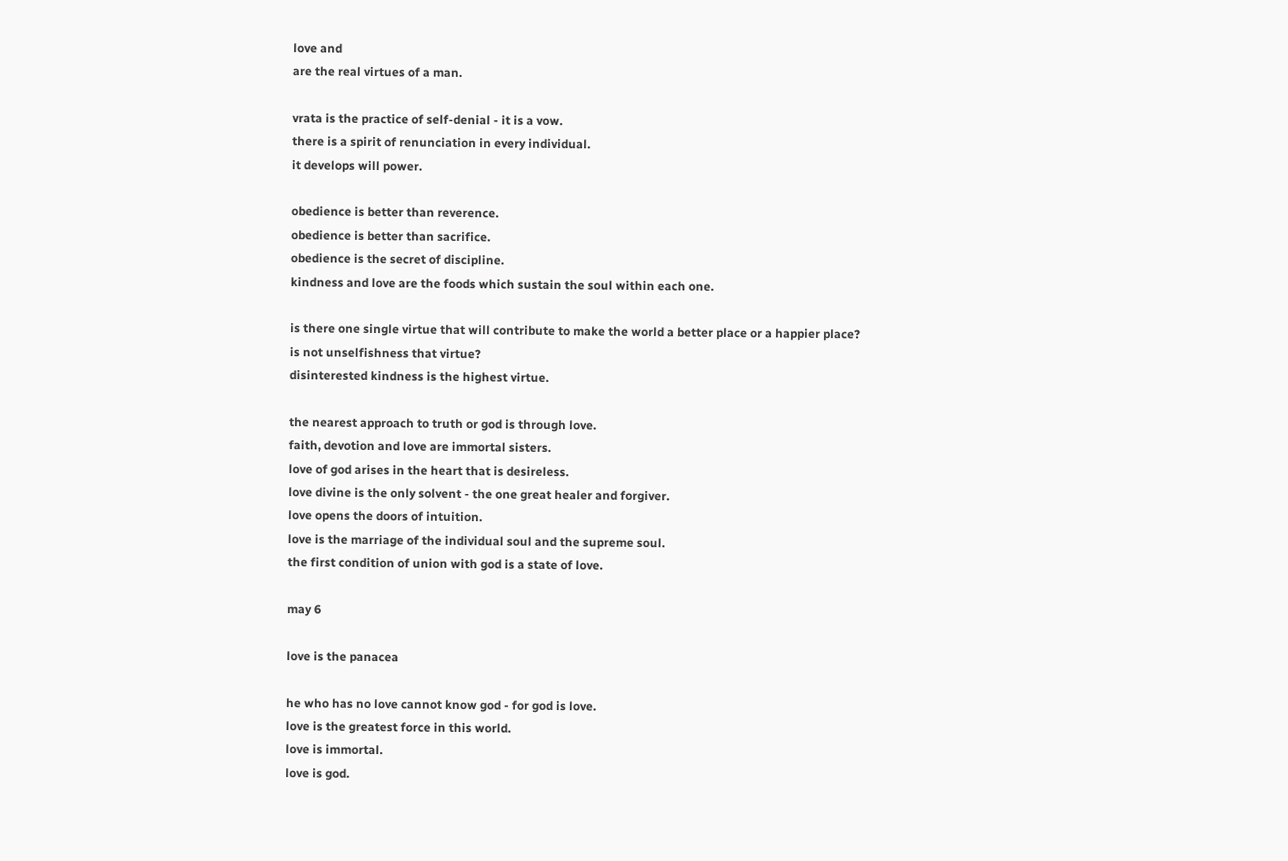love and
are the real virtues of a man.

vrata is the practice of self-denial - it is a vow.
there is a spirit of renunciation in every individual.
it develops will power.

obedience is better than reverence.
obedience is better than sacrifice.
obedience is the secret of discipline.
kindness and love are the foods which sustain the soul within each one.

is there one single virtue that will contribute to make the world a better place or a happier place?
is not unselfishness that virtue?
disinterested kindness is the highest virtue.

the nearest approach to truth or god is through love.
faith, devotion and love are immortal sisters.
love of god arises in the heart that is desireless.
love divine is the only solvent - the one great healer and forgiver.
love opens the doors of intuition.
love is the marriage of the individual soul and the supreme soul.
the first condition of union with god is a state of love.

may 6

love is the panacea

he who has no love cannot know god - for god is love.
love is the greatest force in this world.
love is immortal.
love is god.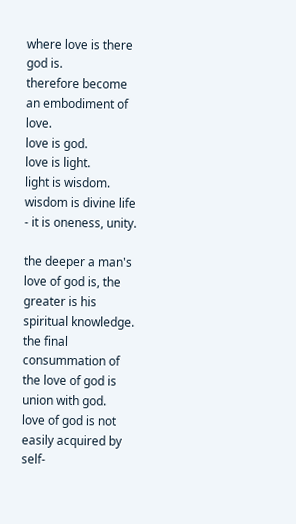where love is there god is.
therefore become an embodiment of love.
love is god.
love is light.
light is wisdom.
wisdom is divine life - it is oneness, unity.

the deeper a man's love of god is, the greater is his spiritual knowledge.
the final consummation of the love of god is union with god.
love of god is not easily acquired by self-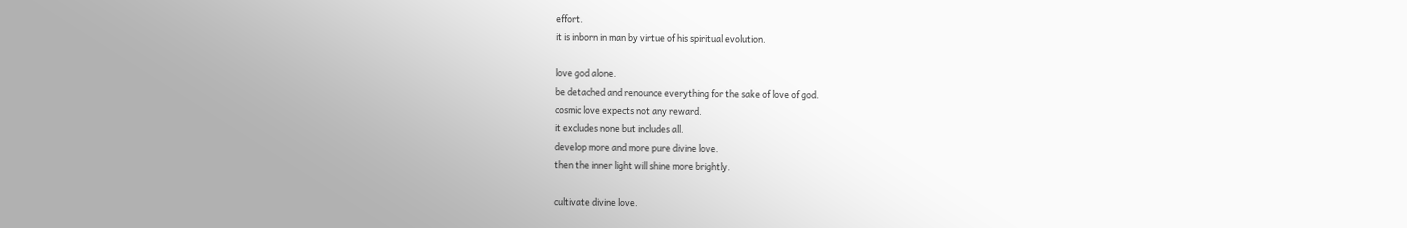effort.
it is inborn in man by virtue of his spiritual evolution.

love god alone.
be detached and renounce everything for the sake of love of god.
cosmic love expects not any reward.
it excludes none but includes all.
develop more and more pure divine love.
then the inner light will shine more brightly.

cultivate divine love.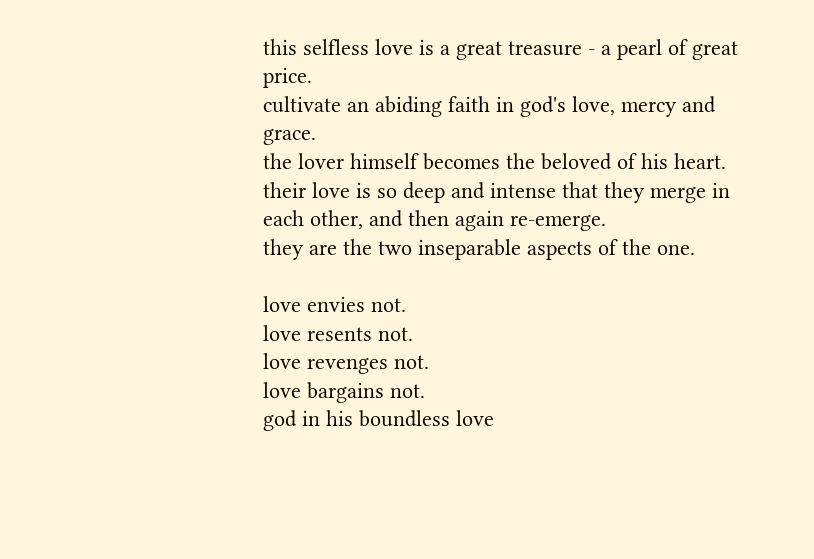this selfless love is a great treasure - a pearl of great price.
cultivate an abiding faith in god's love, mercy and grace.
the lover himself becomes the beloved of his heart.
their love is so deep and intense that they merge in each other, and then again re-emerge.
they are the two inseparable aspects of the one.

love envies not.
love resents not.
love revenges not.
love bargains not.
god in his boundless love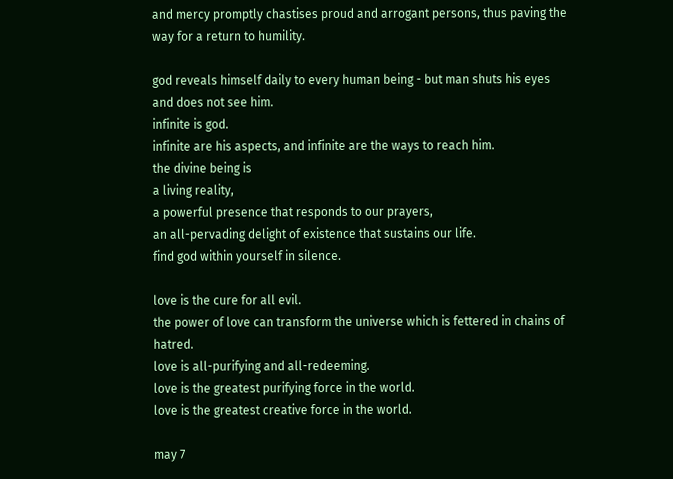and mercy promptly chastises proud and arrogant persons, thus paving the way for a return to humility.

god reveals himself daily to every human being - but man shuts his eyes and does not see him.
infinite is god.
infinite are his aspects, and infinite are the ways to reach him.
the divine being is
a living reality,
a powerful presence that responds to our prayers,
an all-pervading delight of existence that sustains our life.
find god within yourself in silence.

love is the cure for all evil.
the power of love can transform the universe which is fettered in chains of hatred.
love is all-purifying and all-redeeming.
love is the greatest purifying force in the world.
love is the greatest creative force in the world.

may 7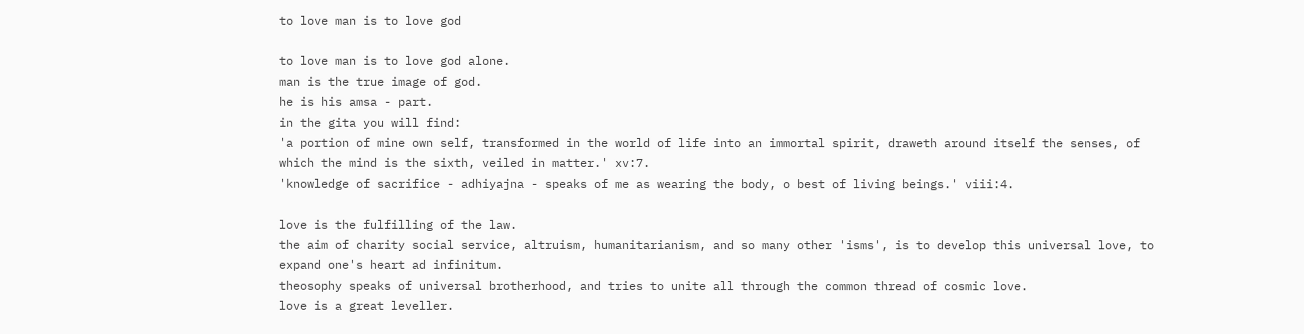to love man is to love god

to love man is to love god alone.
man is the true image of god.
he is his amsa - part.
in the gita you will find:
'a portion of mine own self, transformed in the world of life into an immortal spirit, draweth around itself the senses, of which the mind is the sixth, veiled in matter.' xv:7.
'knowledge of sacrifice - adhiyajna - speaks of me as wearing the body, o best of living beings.' viii:4.

love is the fulfilling of the law.
the aim of charity social service, altruism, humanitarianism, and so many other 'isms', is to develop this universal love, to expand one's heart ad infinitum.
theosophy speaks of universal brotherhood, and tries to unite all through the common thread of cosmic love.
love is a great leveller.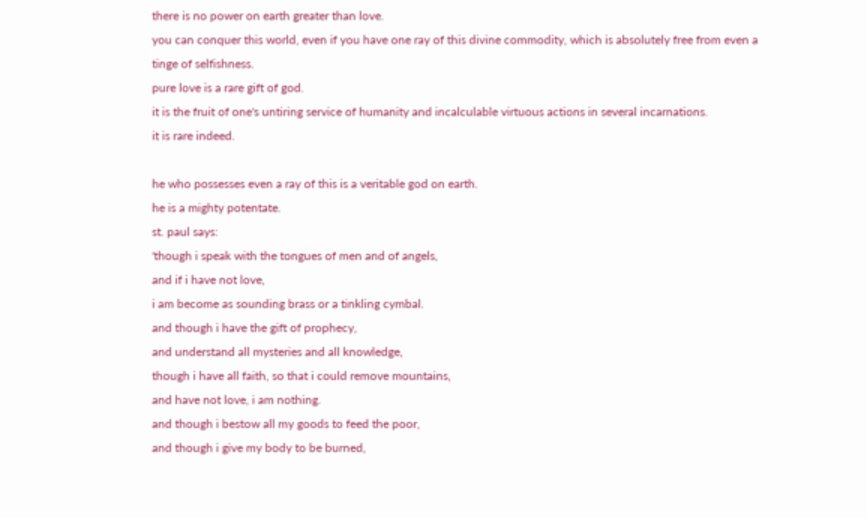there is no power on earth greater than love.
you can conquer this world, even if you have one ray of this divine commodity, which is absolutely free from even a tinge of selfishness.
pure love is a rare gift of god.
it is the fruit of one's untiring service of humanity and incalculable virtuous actions in several incarnations.
it is rare indeed.

he who possesses even a ray of this is a veritable god on earth.
he is a mighty potentate.
st. paul says:
'though i speak with the tongues of men and of angels,
and if i have not love,
i am become as sounding brass or a tinkling cymbal.
and though i have the gift of prophecy,
and understand all mysteries and all knowledge,
though i have all faith, so that i could remove mountains,
and have not love, i am nothing.
and though i bestow all my goods to feed the poor,
and though i give my body to be burned,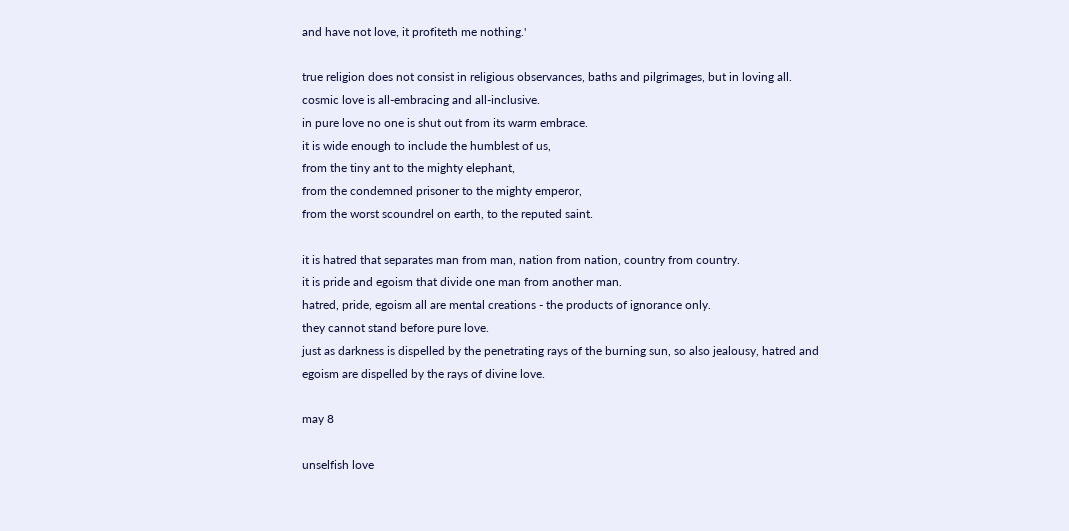and have not love, it profiteth me nothing.'

true religion does not consist in religious observances, baths and pilgrimages, but in loving all.
cosmic love is all-embracing and all-inclusive.
in pure love no one is shut out from its warm embrace.
it is wide enough to include the humblest of us,
from the tiny ant to the mighty elephant,
from the condemned prisoner to the mighty emperor,
from the worst scoundrel on earth, to the reputed saint.

it is hatred that separates man from man, nation from nation, country from country.
it is pride and egoism that divide one man from another man.
hatred, pride, egoism all are mental creations - the products of ignorance only.
they cannot stand before pure love.
just as darkness is dispelled by the penetrating rays of the burning sun, so also jealousy, hatred and egoism are dispelled by the rays of divine love.

may 8

unselfish love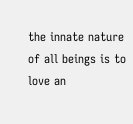the innate nature of all beings is to love an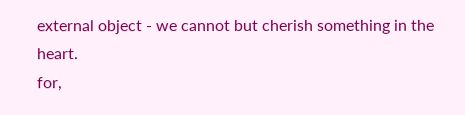external object - we cannot but cherish something in the heart.
for,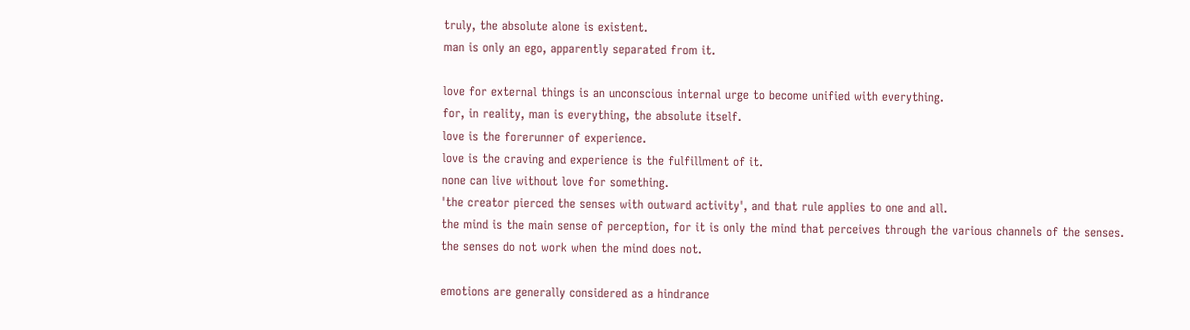truly, the absolute alone is existent.
man is only an ego, apparently separated from it.

love for external things is an unconscious internal urge to become unified with everything.
for, in reality, man is everything, the absolute itself.
love is the forerunner of experience.
love is the craving and experience is the fulfillment of it.
none can live without love for something.
'the creator pierced the senses with outward activity', and that rule applies to one and all.
the mind is the main sense of perception, for it is only the mind that perceives through the various channels of the senses.
the senses do not work when the mind does not.

emotions are generally considered as a hindrance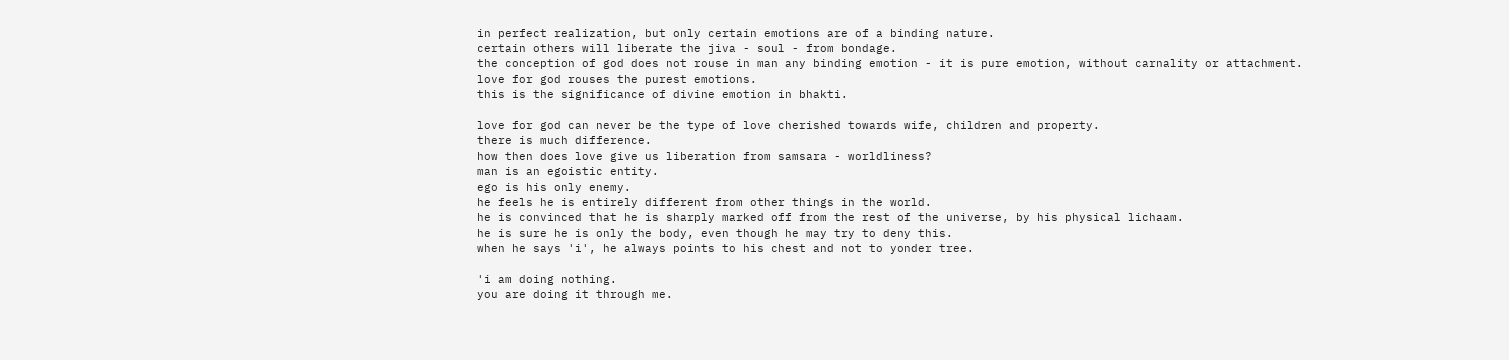in perfect realization, but only certain emotions are of a binding nature.
certain others will liberate the jiva - soul - from bondage.
the conception of god does not rouse in man any binding emotion - it is pure emotion, without carnality or attachment.
love for god rouses the purest emotions.
this is the significance of divine emotion in bhakti.

love for god can never be the type of love cherished towards wife, children and property.
there is much difference.
how then does love give us liberation from samsara - worldliness?
man is an egoistic entity.
ego is his only enemy.
he feels he is entirely different from other things in the world.
he is convinced that he is sharply marked off from the rest of the universe, by his physical lichaam.
he is sure he is only the body, even though he may try to deny this.
when he says 'i', he always points to his chest and not to yonder tree.

'i am doing nothing.
you are doing it through me.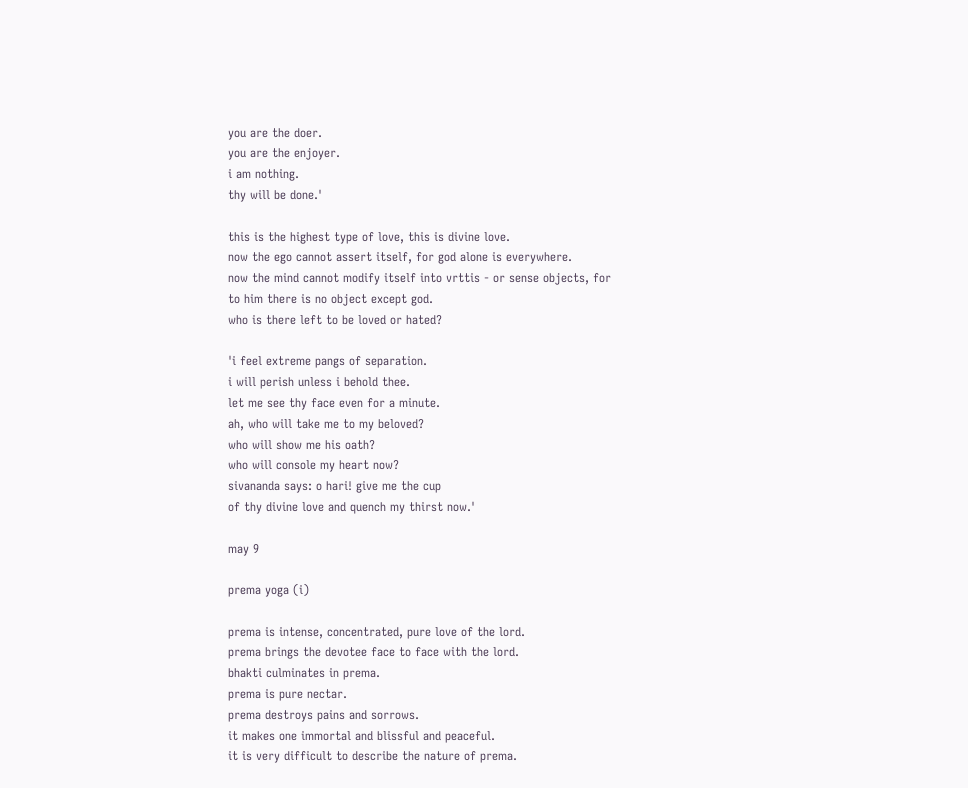you are the doer.
you are the enjoyer.
i am nothing.
thy will be done.'

this is the highest type of love, this is divine love.
now the ego cannot assert itself, for god alone is everywhere.
now the mind cannot modify itself into vrttis - or sense objects, for to him there is no object except god.
who is there left to be loved or hated?

'i feel extreme pangs of separation.
i will perish unless i behold thee.
let me see thy face even for a minute.
ah, who will take me to my beloved?
who will show me his oath?
who will console my heart now?
sivananda says: o hari! give me the cup
of thy divine love and quench my thirst now.'

may 9

prema yoga (i)

prema is intense, concentrated, pure love of the lord.
prema brings the devotee face to face with the lord.
bhakti culminates in prema.
prema is pure nectar.
prema destroys pains and sorrows.
it makes one immortal and blissful and peaceful.
it is very difficult to describe the nature of prema.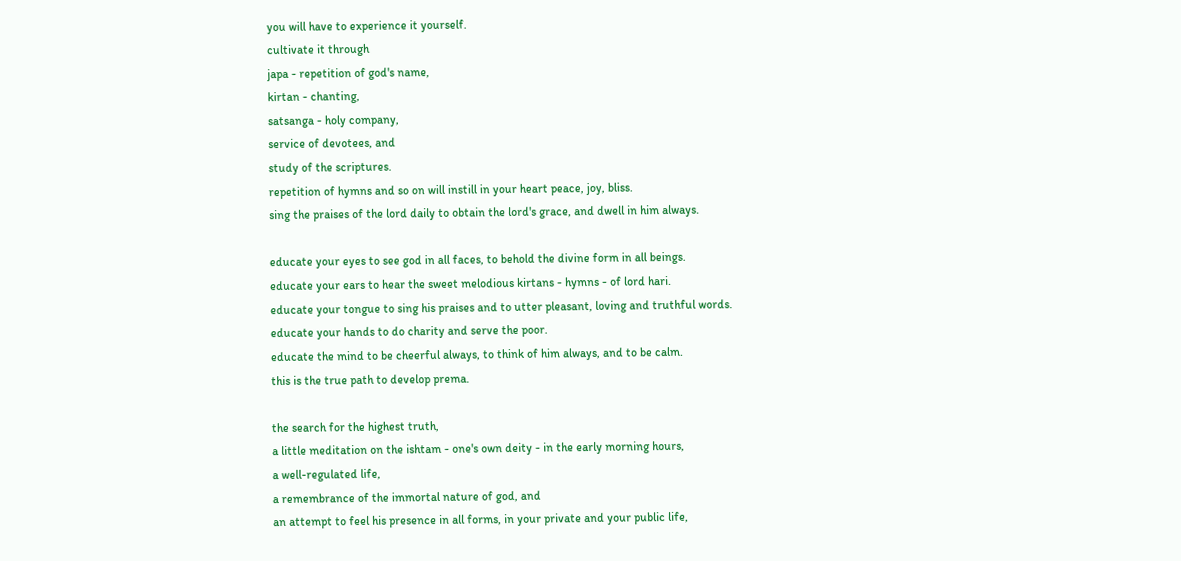you will have to experience it yourself.
cultivate it through
japa - repetition of god's name,
kirtan - chanting,
satsanga - holy company,
service of devotees, and
study of the scriptures.
repetition of hymns and so on will instill in your heart peace, joy, bliss.
sing the praises of the lord daily to obtain the lord's grace, and dwell in him always.

educate your eyes to see god in all faces, to behold the divine form in all beings.
educate your ears to hear the sweet melodious kirtans - hymns - of lord hari.
educate your tongue to sing his praises and to utter pleasant, loving and truthful words.
educate your hands to do charity and serve the poor.
educate the mind to be cheerful always, to think of him always, and to be calm.
this is the true path to develop prema.

the search for the highest truth,
a little meditation on the ishtam - one's own deity - in the early morning hours,
a well-regulated life,
a remembrance of the immortal nature of god, and
an attempt to feel his presence in all forms, in your private and your public life,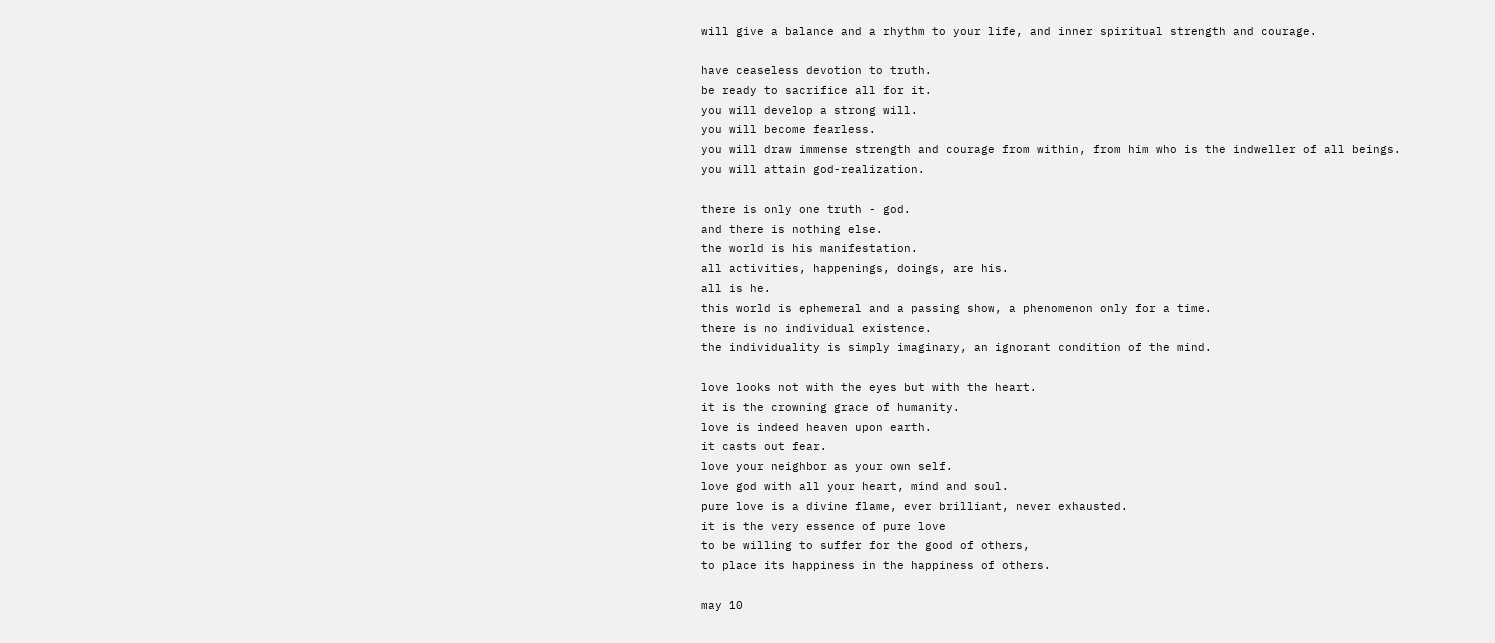will give a balance and a rhythm to your life, and inner spiritual strength and courage.

have ceaseless devotion to truth.
be ready to sacrifice all for it.
you will develop a strong will.
you will become fearless.
you will draw immense strength and courage from within, from him who is the indweller of all beings.
you will attain god-realization.

there is only one truth - god.
and there is nothing else.
the world is his manifestation.
all activities, happenings, doings, are his.
all is he.
this world is ephemeral and a passing show, a phenomenon only for a time.
there is no individual existence.
the individuality is simply imaginary, an ignorant condition of the mind.

love looks not with the eyes but with the heart.
it is the crowning grace of humanity.
love is indeed heaven upon earth.
it casts out fear.
love your neighbor as your own self.
love god with all your heart, mind and soul.
pure love is a divine flame, ever brilliant, never exhausted.
it is the very essence of pure love
to be willing to suffer for the good of others,
to place its happiness in the happiness of others.

may 10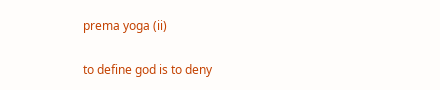prema yoga (ii)

to define god is to deny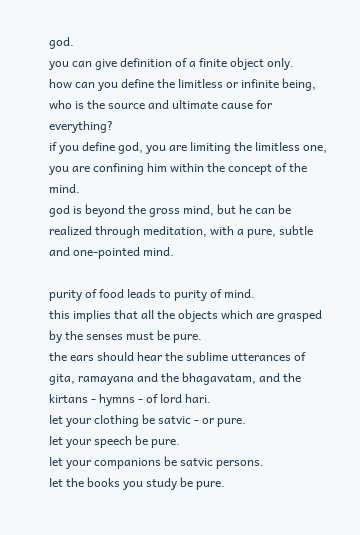god.
you can give definition of a finite object only.
how can you define the limitless or infinite being, who is the source and ultimate cause for everything?
if you define god, you are limiting the limitless one, you are confining him within the concept of the mind.
god is beyond the gross mind, but he can be realized through meditation, with a pure, subtle and one-pointed mind.

purity of food leads to purity of mind.
this implies that all the objects which are grasped by the senses must be pure.
the ears should hear the sublime utterances of gita, ramayana and the bhagavatam, and the kirtans - hymns - of lord hari.
let your clothing be satvic - or pure.
let your speech be pure.
let your companions be satvic persons.
let the books you study be pure.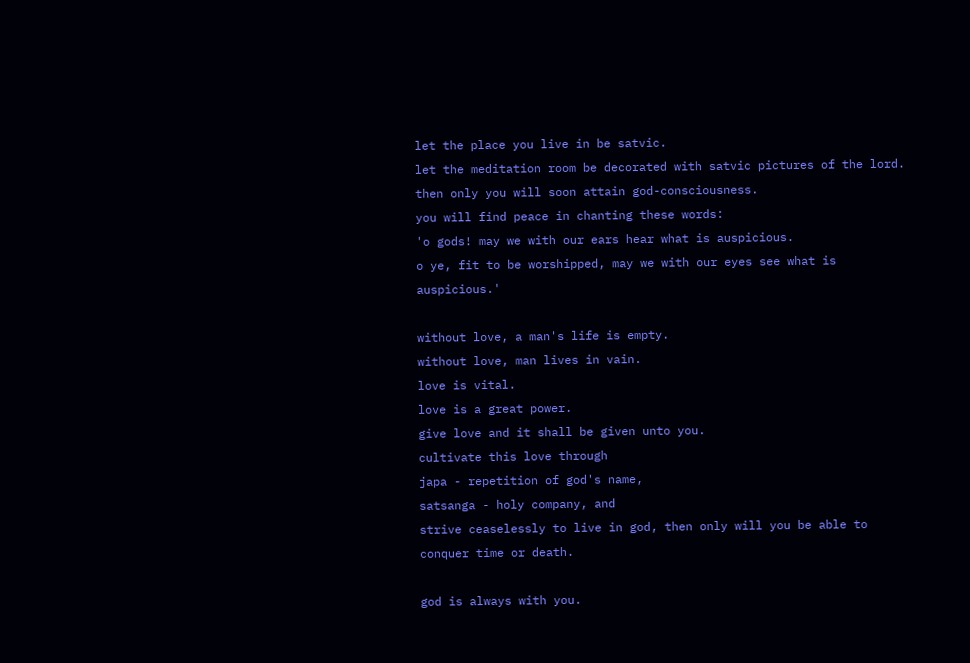let the place you live in be satvic.
let the meditation room be decorated with satvic pictures of the lord.
then only you will soon attain god-consciousness.
you will find peace in chanting these words:
'o gods! may we with our ears hear what is auspicious.
o ye, fit to be worshipped, may we with our eyes see what is auspicious.'

without love, a man's life is empty.
without love, man lives in vain.
love is vital.
love is a great power.
give love and it shall be given unto you.
cultivate this love through
japa - repetition of god's name,
satsanga - holy company, and
strive ceaselessly to live in god, then only will you be able to conquer time or death.

god is always with you.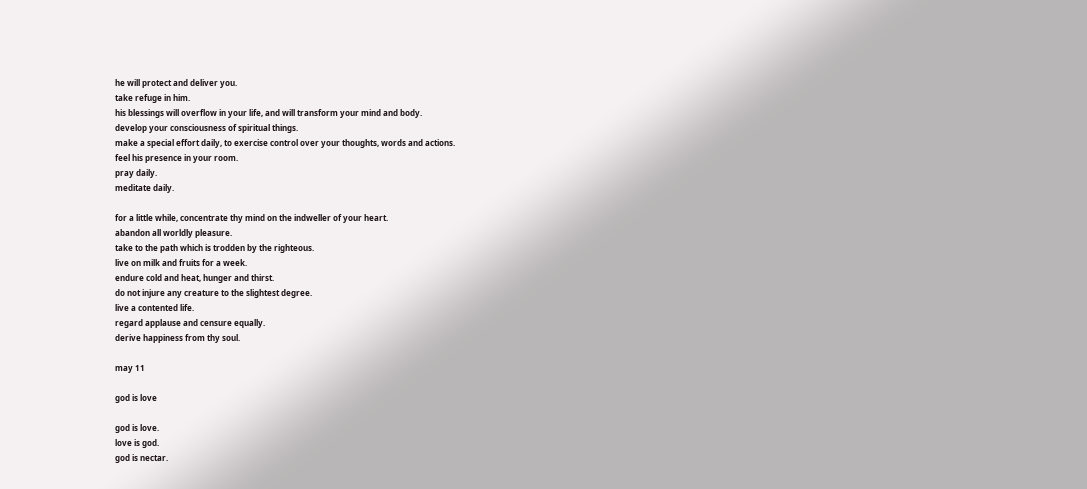he will protect and deliver you.
take refuge in him.
his blessings will overflow in your life, and will transform your mind and body.
develop your consciousness of spiritual things.
make a special effort daily, to exercise control over your thoughts, words and actions.
feel his presence in your room.
pray daily.
meditate daily.

for a little while, concentrate thy mind on the indweller of your heart.
abandon all worldly pleasure.
take to the path which is trodden by the righteous.
live on milk and fruits for a week.
endure cold and heat, hunger and thirst.
do not injure any creature to the slightest degree.
live a contented life.
regard applause and censure equally.
derive happiness from thy soul.

may 11

god is love

god is love.
love is god.
god is nectar.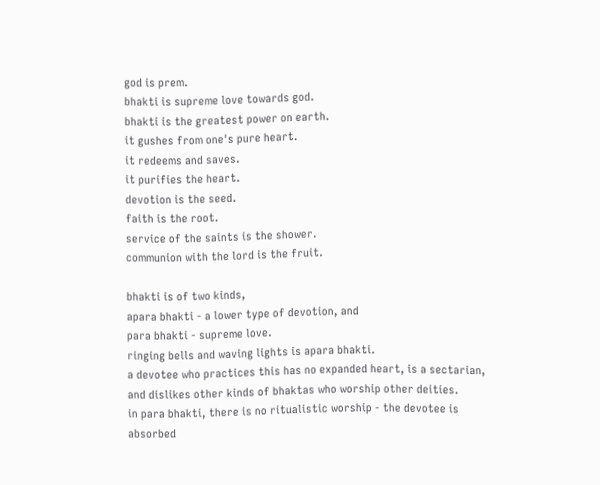god is prem.
bhakti is supreme love towards god.
bhakti is the greatest power on earth.
it gushes from one's pure heart.
it redeems and saves.
it purifies the heart.
devotion is the seed.
faith is the root.
service of the saints is the shower.
communion with the lord is the fruit.

bhakti is of two kinds,
apara bhakti - a lower type of devotion, and
para bhakti - supreme love.
ringing bells and waving lights is apara bhakti.
a devotee who practices this has no expanded heart, is a sectarian, and dislikes other kinds of bhaktas who worship other deities.
in para bhakti, there is no ritualistic worship - the devotee is absorbed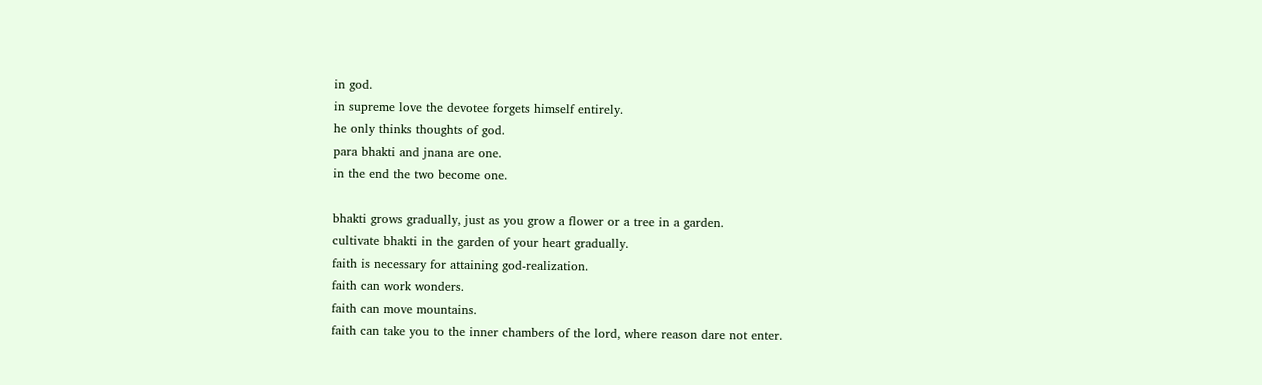in god.
in supreme love the devotee forgets himself entirely.
he only thinks thoughts of god.
para bhakti and jnana are one.
in the end the two become one.

bhakti grows gradually, just as you grow a flower or a tree in a garden.
cultivate bhakti in the garden of your heart gradually.
faith is necessary for attaining god-realization.
faith can work wonders.
faith can move mountains.
faith can take you to the inner chambers of the lord, where reason dare not enter.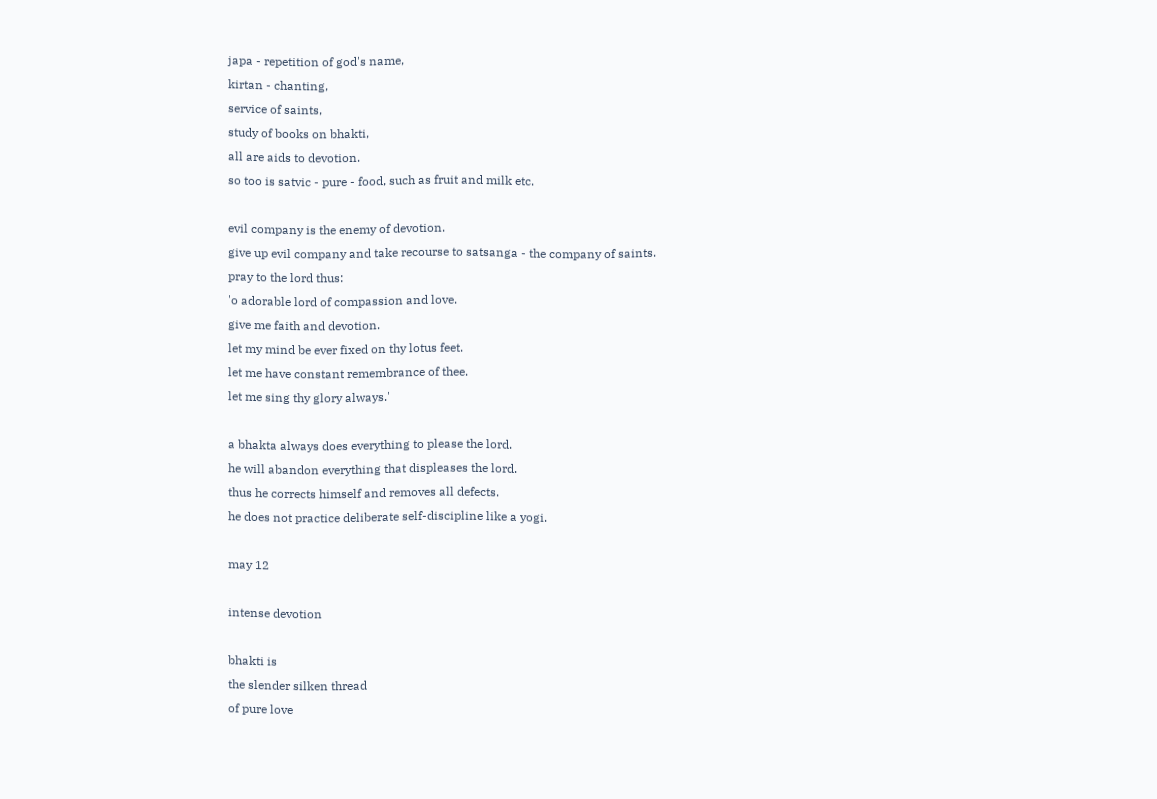japa - repetition of god's name,
kirtan - chanting,
service of saints,
study of books on bhakti,
all are aids to devotion.
so too is satvic - pure - food, such as fruit and milk etc.

evil company is the enemy of devotion.
give up evil company and take recourse to satsanga - the company of saints.
pray to the lord thus:
'o adorable lord of compassion and love.
give me faith and devotion.
let my mind be ever fixed on thy lotus feet.
let me have constant remembrance of thee.
let me sing thy glory always.'

a bhakta always does everything to please the lord.
he will abandon everything that displeases the lord.
thus he corrects himself and removes all defects.
he does not practice deliberate self-discipline like a yogi.

may 12

intense devotion

bhakti is
the slender silken thread
of pure love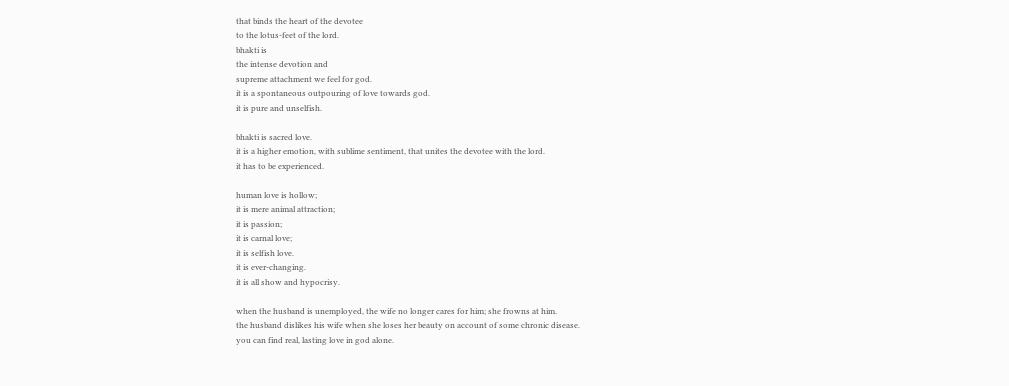that binds the heart of the devotee
to the lotus-feet of the lord.
bhakti is
the intense devotion and
supreme attachment we feel for god.
it is a spontaneous outpouring of love towards god.
it is pure and unselfish.

bhakti is sacred love.
it is a higher emotion, with sublime sentiment, that unites the devotee with the lord.
it has to be experienced.

human love is hollow;
it is mere animal attraction;
it is passion;
it is carnal love;
it is selfish love.
it is ever-changing.
it is all show and hypocrisy.

when the husband is unemployed, the wife no longer cares for him; she frowns at him.
the husband dislikes his wife when she loses her beauty on account of some chronic disease.
you can find real, lasting love in god alone.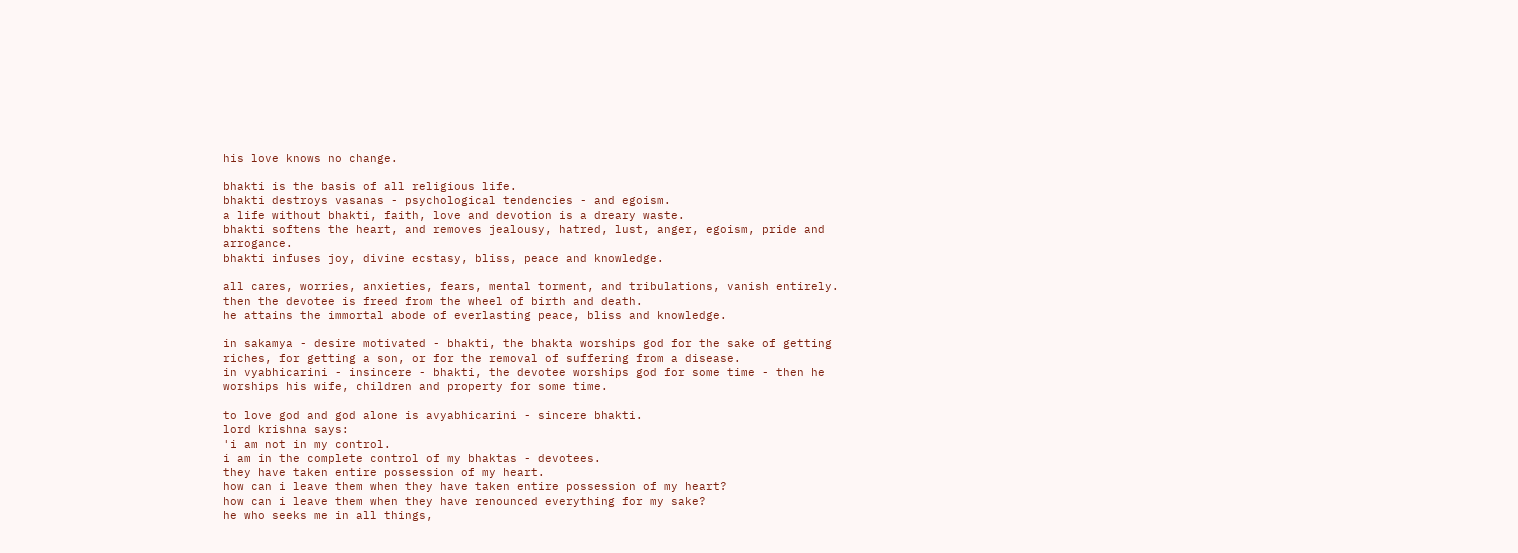his love knows no change.

bhakti is the basis of all religious life.
bhakti destroys vasanas - psychological tendencies - and egoism.
a life without bhakti, faith, love and devotion is a dreary waste.
bhakti softens the heart, and removes jealousy, hatred, lust, anger, egoism, pride and arrogance.
bhakti infuses joy, divine ecstasy, bliss, peace and knowledge.

all cares, worries, anxieties, fears, mental torment, and tribulations, vanish entirely.
then the devotee is freed from the wheel of birth and death.
he attains the immortal abode of everlasting peace, bliss and knowledge.

in sakamya - desire motivated - bhakti, the bhakta worships god for the sake of getting riches, for getting a son, or for the removal of suffering from a disease.
in vyabhicarini - insincere - bhakti, the devotee worships god for some time - then he worships his wife, children and property for some time.

to love god and god alone is avyabhicarini - sincere bhakti.
lord krishna says:
'i am not in my control.
i am in the complete control of my bhaktas - devotees.
they have taken entire possession of my heart.
how can i leave them when they have taken entire possession of my heart?
how can i leave them when they have renounced everything for my sake?
he who seeks me in all things,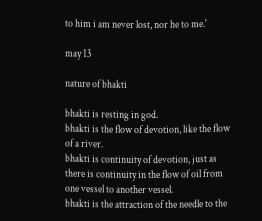to him i am never lost, nor he to me.'

may 13

nature of bhakti

bhakti is resting in god.
bhakti is the flow of devotion, like the flow of a river.
bhakti is continuity of devotion, just as there is continuity in the flow of oil from one vessel to another vessel.
bhakti is the attraction of the needle to the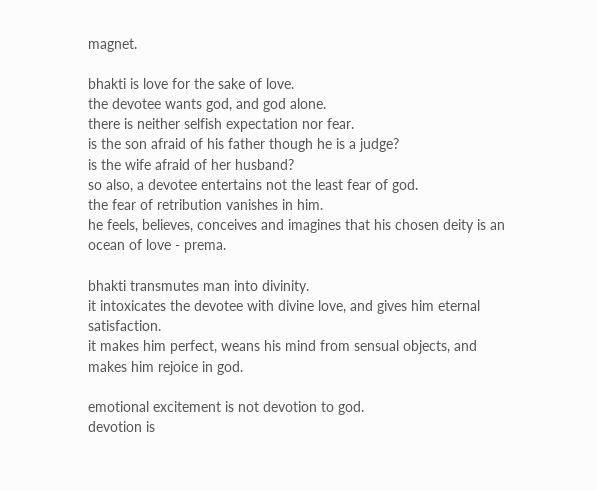magnet.

bhakti is love for the sake of love.
the devotee wants god, and god alone.
there is neither selfish expectation nor fear.
is the son afraid of his father though he is a judge?
is the wife afraid of her husband?
so also, a devotee entertains not the least fear of god.
the fear of retribution vanishes in him.
he feels, believes, conceives and imagines that his chosen deity is an ocean of love - prema.

bhakti transmutes man into divinity.
it intoxicates the devotee with divine love, and gives him eternal satisfaction.
it makes him perfect, weans his mind from sensual objects, and makes him rejoice in god.

emotional excitement is not devotion to god.
devotion is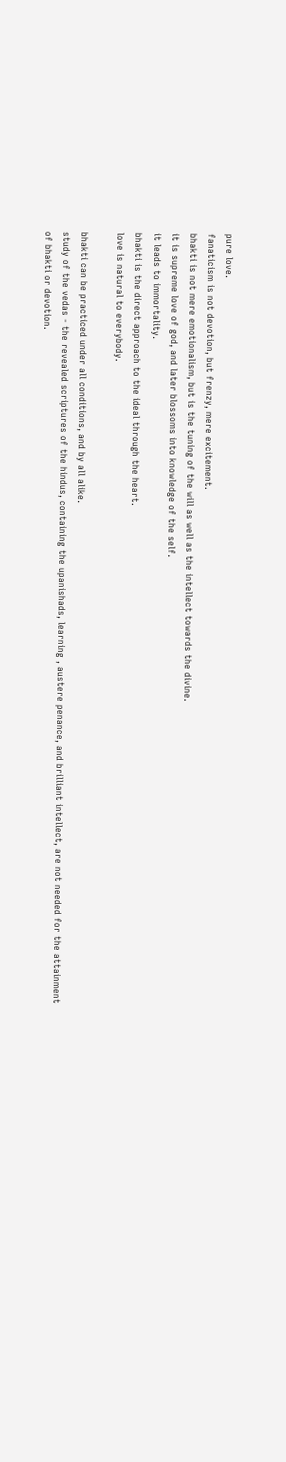pure love.
fanaticism is not devotion, but frenzy, mere excitement.
bhakti is not mere emotionalism, but is the tuning of the will as well as the intellect towards the divine.
it is supreme love of god, and later blossoms into knowledge of the self.
it leads to immortality.
bhakti is the direct approach to the ideal through the heart.
love is natural to everybody.

bhakti can be practiced under all conditions, and by all alike.
study of the vedas - the revealed scriptures of the hindus, containing the upanishads, learning , austere penance, and brilliant intellect, are not needed for the attainment of bhakti or devotion.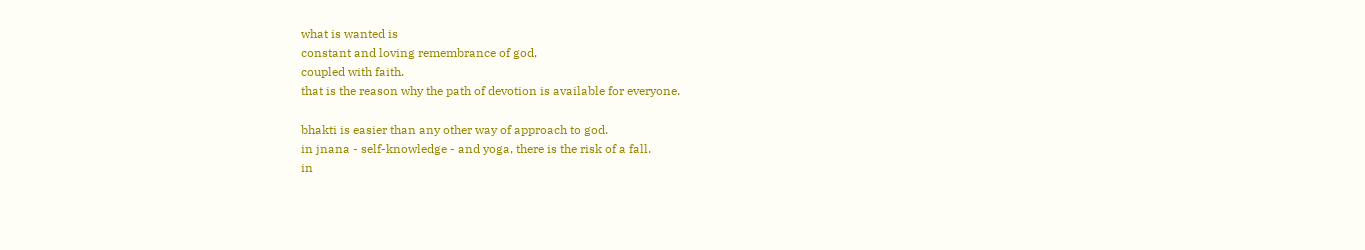what is wanted is
constant and loving remembrance of god,
coupled with faith.
that is the reason why the path of devotion is available for everyone.

bhakti is easier than any other way of approach to god.
in jnana - self-knowledge - and yoga, there is the risk of a fall.
in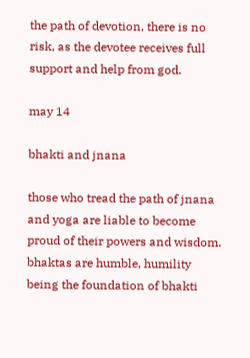the path of devotion, there is no risk, as the devotee receives full support and help from god.

may 14

bhakti and jnana

those who tread the path of jnana and yoga are liable to become proud of their powers and wisdom.
bhaktas are humble, humility being the foundation of bhakti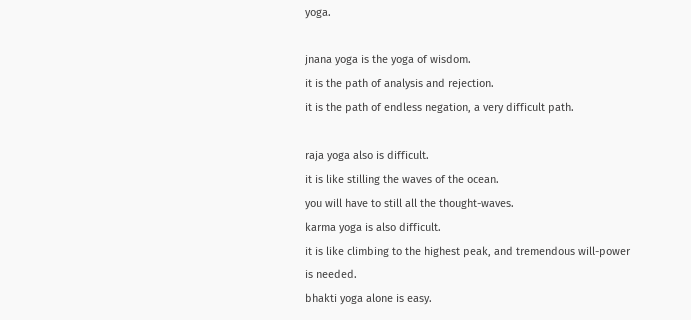yoga.

jnana yoga is the yoga of wisdom.
it is the path of analysis and rejection.
it is the path of endless negation, a very difficult path.

raja yoga also is difficult.
it is like stilling the waves of the ocean.
you will have to still all the thought-waves.
karma yoga is also difficult.
it is like climbing to the highest peak, and tremendous will-power is needed.
bhakti yoga alone is easy.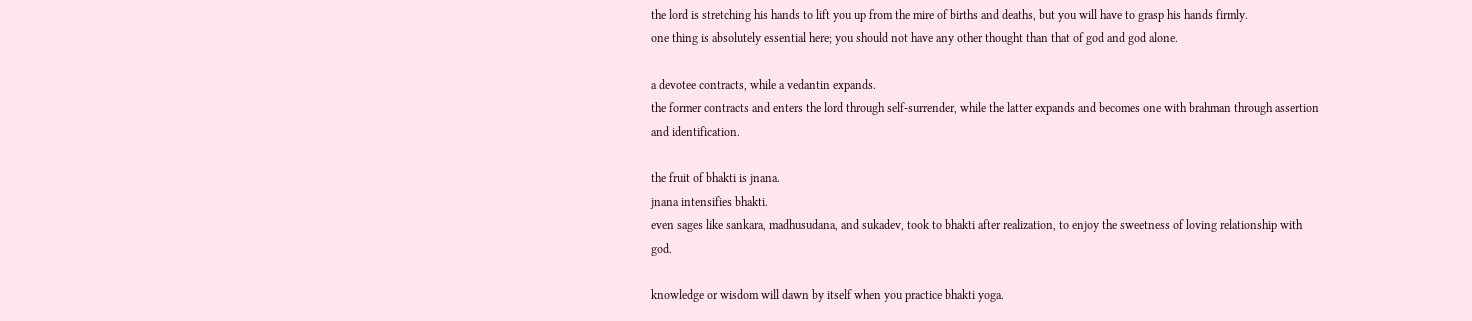the lord is stretching his hands to lift you up from the mire of births and deaths, but you will have to grasp his hands firmly.
one thing is absolutely essential here; you should not have any other thought than that of god and god alone.

a devotee contracts, while a vedantin expands.
the former contracts and enters the lord through self-surrender, while the latter expands and becomes one with brahman through assertion and identification.

the fruit of bhakti is jnana.
jnana intensifies bhakti.
even sages like sankara, madhusudana, and sukadev, took to bhakti after realization, to enjoy the sweetness of loving relationship with god.

knowledge or wisdom will dawn by itself when you practice bhakti yoga.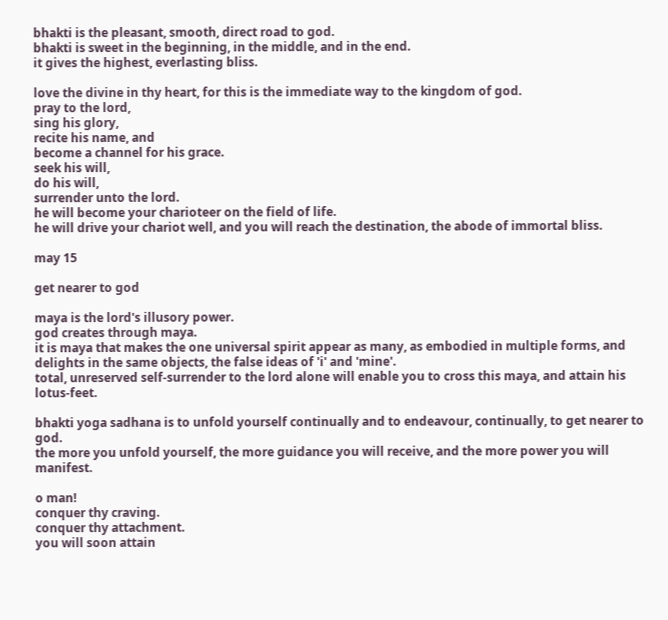bhakti is the pleasant, smooth, direct road to god.
bhakti is sweet in the beginning, in the middle, and in the end.
it gives the highest, everlasting bliss.

love the divine in thy heart, for this is the immediate way to the kingdom of god.
pray to the lord,
sing his glory,
recite his name, and
become a channel for his grace.
seek his will,
do his will,
surrender unto the lord.
he will become your charioteer on the field of life.
he will drive your chariot well, and you will reach the destination, the abode of immortal bliss.

may 15

get nearer to god

maya is the lord's illusory power.
god creates through maya.
it is maya that makes the one universal spirit appear as many, as embodied in multiple forms, and delights in the same objects, the false ideas of 'i' and 'mine'.
total, unreserved self-surrender to the lord alone will enable you to cross this maya, and attain his lotus-feet.

bhakti yoga sadhana is to unfold yourself continually and to endeavour, continually, to get nearer to god.
the more you unfold yourself, the more guidance you will receive, and the more power you will manifest.

o man!
conquer thy craving.
conquer thy attachment.
you will soon attain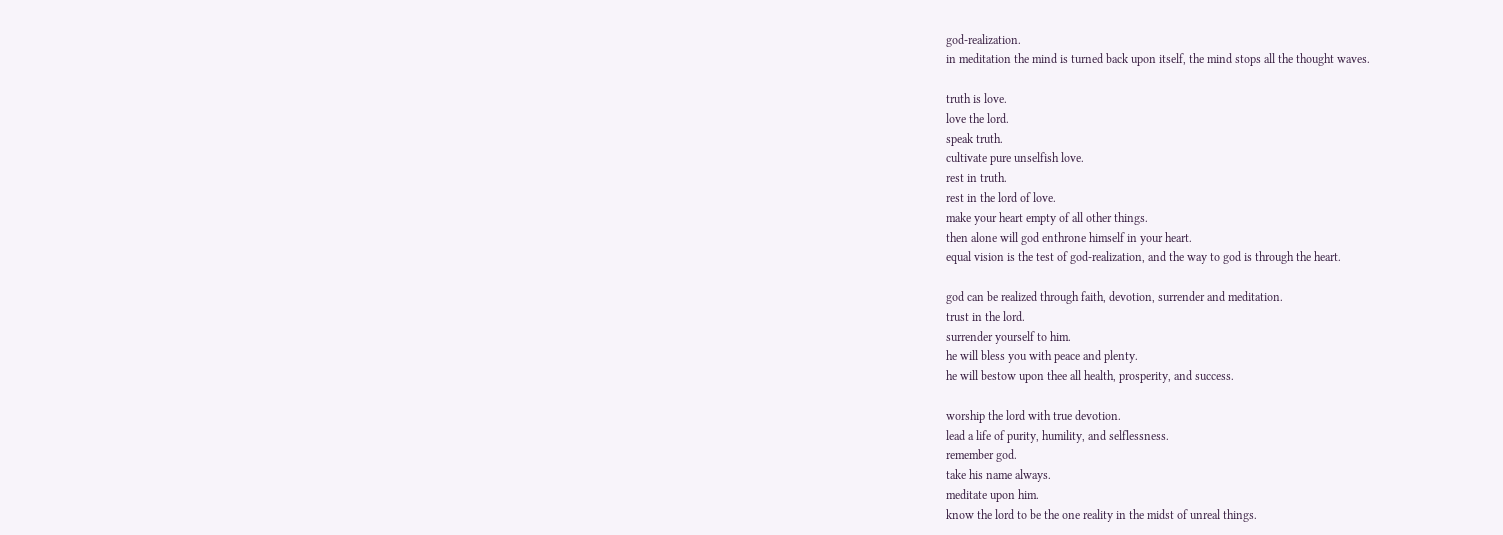god-realization.
in meditation the mind is turned back upon itself, the mind stops all the thought waves.

truth is love.
love the lord.
speak truth.
cultivate pure unselfish love.
rest in truth.
rest in the lord of love.
make your heart empty of all other things.
then alone will god enthrone himself in your heart.
equal vision is the test of god-realization, and the way to god is through the heart.

god can be realized through faith, devotion, surrender and meditation.
trust in the lord.
surrender yourself to him.
he will bless you with peace and plenty.
he will bestow upon thee all health, prosperity, and success.

worship the lord with true devotion.
lead a life of purity, humility, and selflessness.
remember god.
take his name always.
meditate upon him.
know the lord to be the one reality in the midst of unreal things.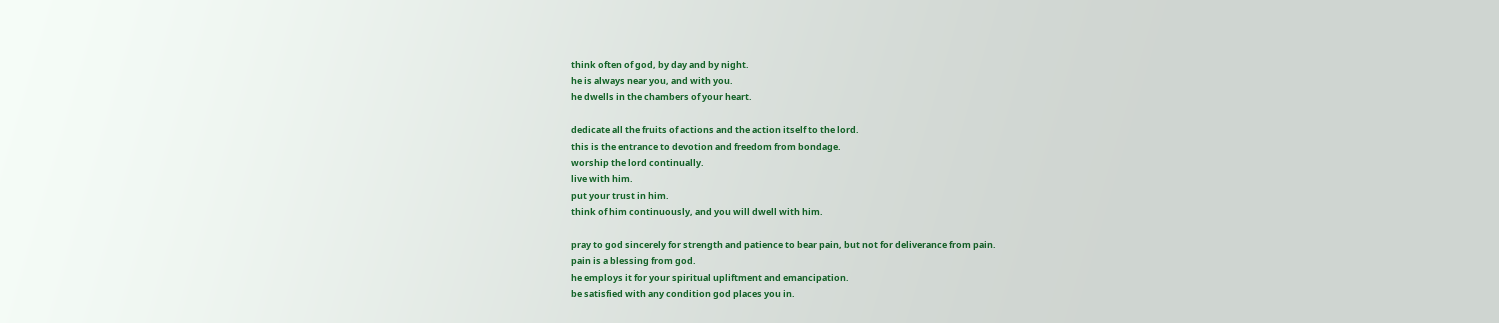think often of god, by day and by night.
he is always near you, and with you.
he dwells in the chambers of your heart.

dedicate all the fruits of actions and the action itself to the lord.
this is the entrance to devotion and freedom from bondage.
worship the lord continually.
live with him.
put your trust in him.
think of him continuously, and you will dwell with him.

pray to god sincerely for strength and patience to bear pain, but not for deliverance from pain.
pain is a blessing from god.
he employs it for your spiritual upliftment and emancipation.
be satisfied with any condition god places you in.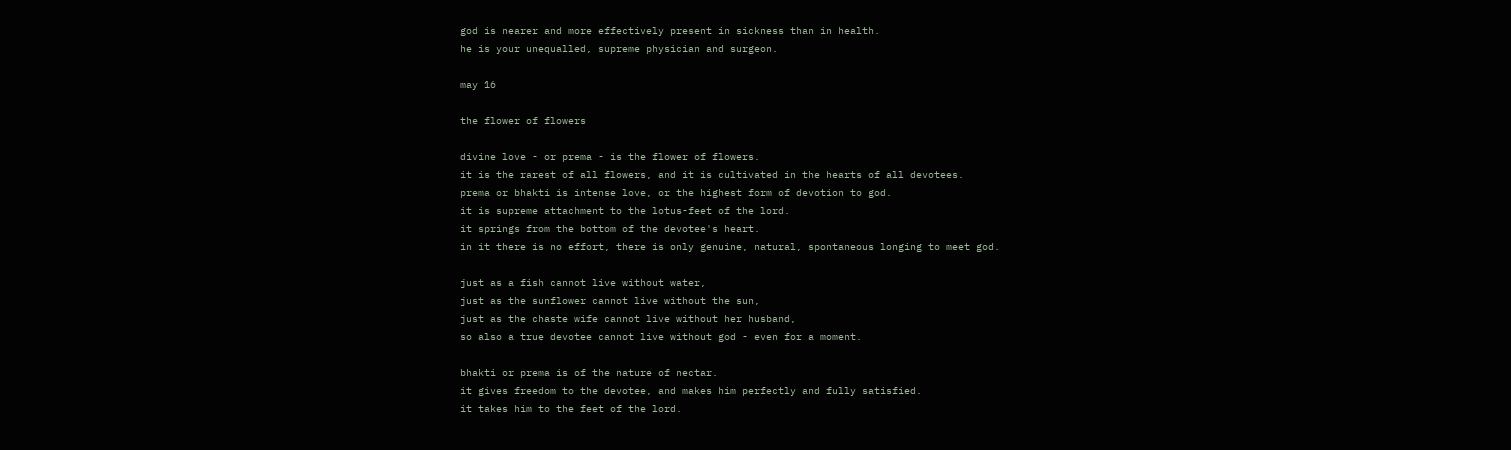god is nearer and more effectively present in sickness than in health.
he is your unequalled, supreme physician and surgeon.

may 16

the flower of flowers

divine love - or prema - is the flower of flowers.
it is the rarest of all flowers, and it is cultivated in the hearts of all devotees.
prema or bhakti is intense love, or the highest form of devotion to god.
it is supreme attachment to the lotus-feet of the lord.
it springs from the bottom of the devotee's heart.
in it there is no effort, there is only genuine, natural, spontaneous longing to meet god.

just as a fish cannot live without water,
just as the sunflower cannot live without the sun,
just as the chaste wife cannot live without her husband,
so also a true devotee cannot live without god - even for a moment.

bhakti or prema is of the nature of nectar.
it gives freedom to the devotee, and makes him perfectly and fully satisfied.
it takes him to the feet of the lord.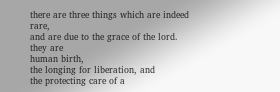there are three things which are indeed rare,
and are due to the grace of the lord.
they are
human birth,
the longing for liberation, and
the protecting care of a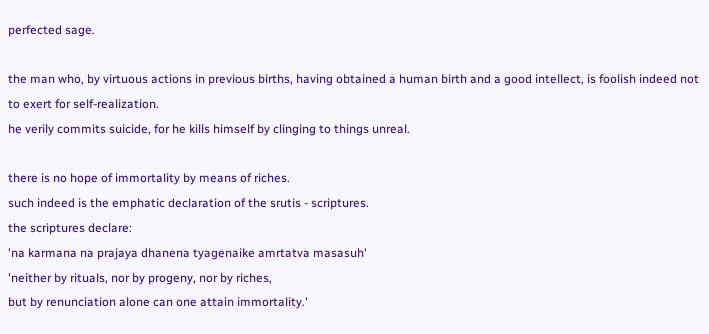perfected sage.

the man who, by virtuous actions in previous births, having obtained a human birth and a good intellect, is foolish indeed not to exert for self-realization.
he verily commits suicide, for he kills himself by clinging to things unreal.

there is no hope of immortality by means of riches.
such indeed is the emphatic declaration of the srutis - scriptures.
the scriptures declare:
'na karmana na prajaya dhanena tyagenaike amrtatva masasuh'
'neither by rituals, nor by progeny, nor by riches,
but by renunciation alone can one attain immortality.'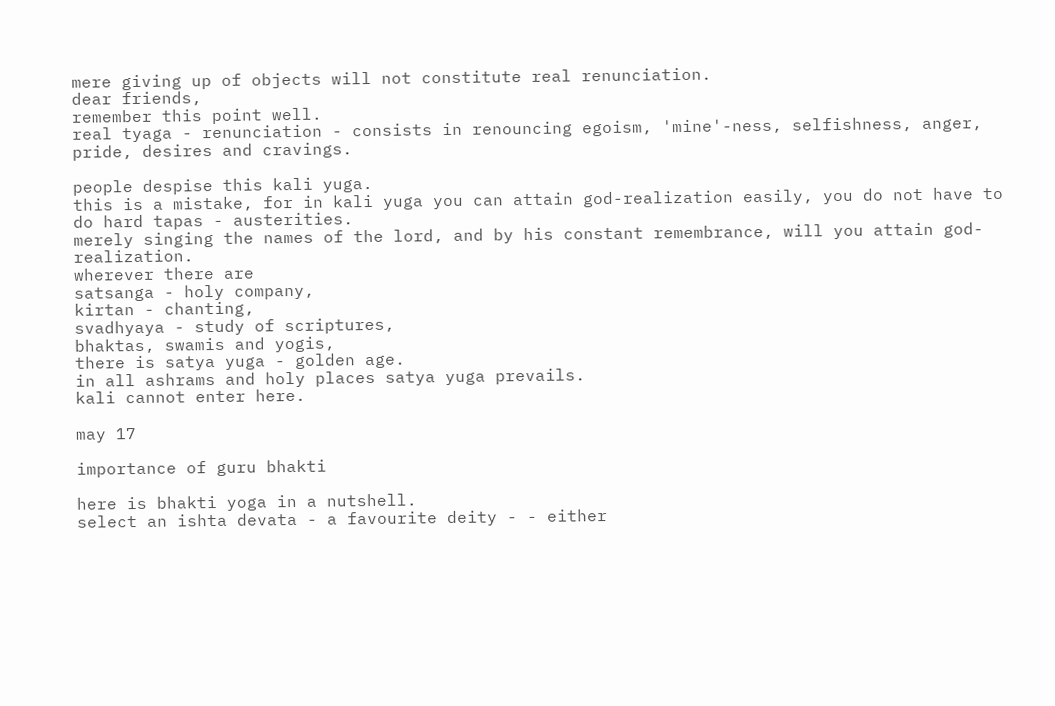mere giving up of objects will not constitute real renunciation.
dear friends,
remember this point well.
real tyaga - renunciation - consists in renouncing egoism, 'mine'-ness, selfishness, anger, pride, desires and cravings.

people despise this kali yuga.
this is a mistake, for in kali yuga you can attain god-realization easily, you do not have to do hard tapas - austerities.
merely singing the names of the lord, and by his constant remembrance, will you attain god-realization.
wherever there are
satsanga - holy company,
kirtan - chanting,
svadhyaya - study of scriptures,
bhaktas, swamis and yogis,
there is satya yuga - golden age.
in all ashrams and holy places satya yuga prevails.
kali cannot enter here.

may 17

importance of guru bhakti

here is bhakti yoga in a nutshell.
select an ishta devata - a favourite deity - - either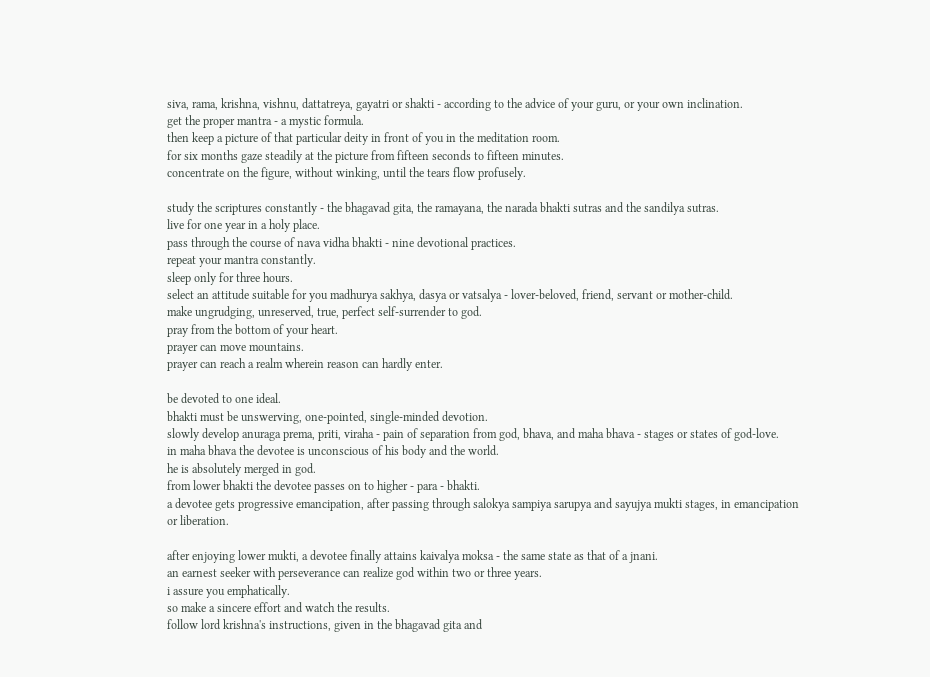siva, rama, krishna, vishnu, dattatreya, gayatri or shakti - according to the advice of your guru, or your own inclination.
get the proper mantra - a mystic formula.
then keep a picture of that particular deity in front of you in the meditation room.
for six months gaze steadily at the picture from fifteen seconds to fifteen minutes.
concentrate on the figure, without winking, until the tears flow profusely.

study the scriptures constantly - the bhagavad gita, the ramayana, the narada bhakti sutras and the sandilya sutras.
live for one year in a holy place.
pass through the course of nava vidha bhakti - nine devotional practices.
repeat your mantra constantly.
sleep only for three hours.
select an attitude suitable for you madhurya sakhya, dasya or vatsalya - lover-beloved, friend, servant or mother-child.
make ungrudging, unreserved, true, perfect self-surrender to god.
pray from the bottom of your heart.
prayer can move mountains.
prayer can reach a realm wherein reason can hardly enter.

be devoted to one ideal.
bhakti must be unswerving, one-pointed, single-minded devotion.
slowly develop anuraga prema, priti, viraha - pain of separation from god, bhava, and maha bhava - stages or states of god-love.
in maha bhava the devotee is unconscious of his body and the world.
he is absolutely merged in god.
from lower bhakti the devotee passes on to higher - para - bhakti.
a devotee gets progressive emancipation, after passing through salokya sampiya sarupya and sayujya mukti stages, in emancipation or liberation.

after enjoying lower mukti, a devotee finally attains kaivalya moksa - the same state as that of a jnani.
an earnest seeker with perseverance can realize god within two or three years.
i assure you emphatically.
so make a sincere effort and watch the results.
follow lord krishna's instructions, given in the bhagavad gita and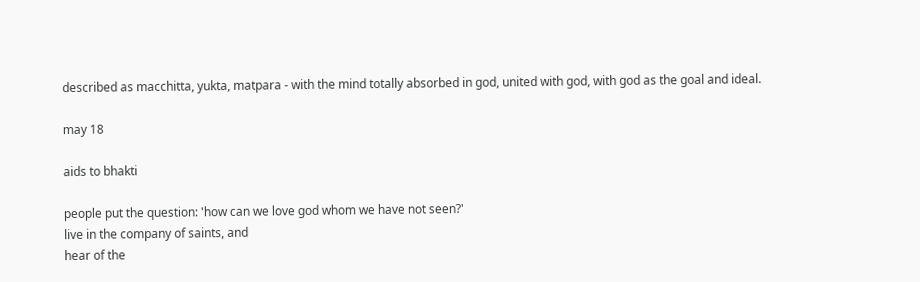described as macchitta, yukta, matpara - with the mind totally absorbed in god, united with god, with god as the goal and ideal.

may 18

aids to bhakti

people put the question: 'how can we love god whom we have not seen?'
live in the company of saints, and
hear of the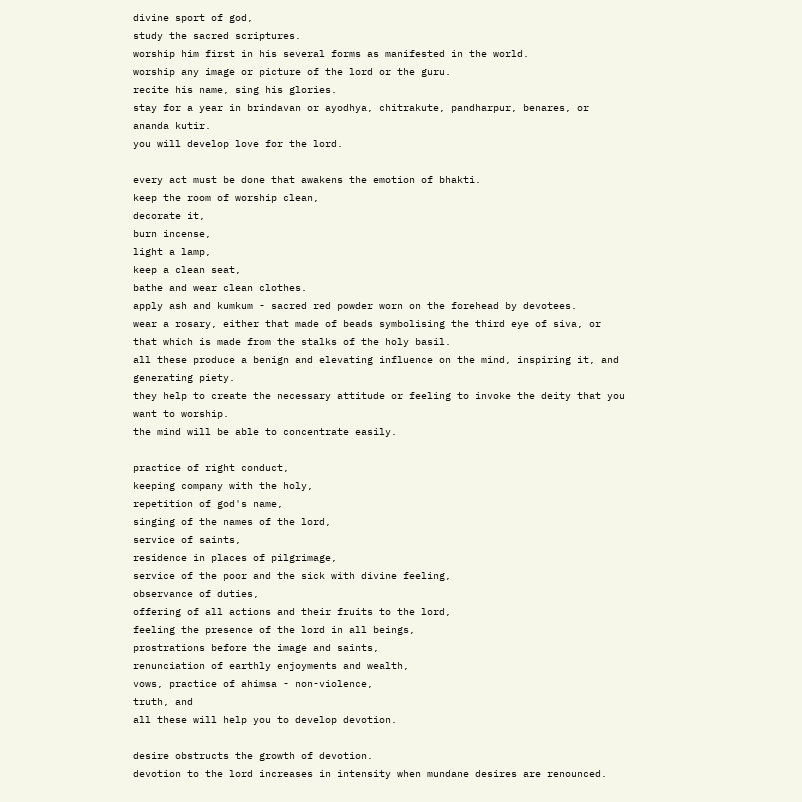divine sport of god,
study the sacred scriptures.
worship him first in his several forms as manifested in the world.
worship any image or picture of the lord or the guru.
recite his name, sing his glories.
stay for a year in brindavan or ayodhya, chitrakute, pandharpur, benares, or ananda kutir.
you will develop love for the lord.

every act must be done that awakens the emotion of bhakti.
keep the room of worship clean,
decorate it,
burn incense,
light a lamp,
keep a clean seat,
bathe and wear clean clothes.
apply ash and kumkum - sacred red powder worn on the forehead by devotees.
wear a rosary, either that made of beads symbolising the third eye of siva, or that which is made from the stalks of the holy basil.
all these produce a benign and elevating influence on the mind, inspiring it, and generating piety.
they help to create the necessary attitude or feeling to invoke the deity that you want to worship.
the mind will be able to concentrate easily.

practice of right conduct,
keeping company with the holy,
repetition of god's name,
singing of the names of the lord,
service of saints,
residence in places of pilgrimage,
service of the poor and the sick with divine feeling,
observance of duties,
offering of all actions and their fruits to the lord,
feeling the presence of the lord in all beings,
prostrations before the image and saints,
renunciation of earthly enjoyments and wealth,
vows, practice of ahimsa - non-violence,
truth, and
all these will help you to develop devotion.

desire obstructs the growth of devotion.
devotion to the lord increases in intensity when mundane desires are renounced.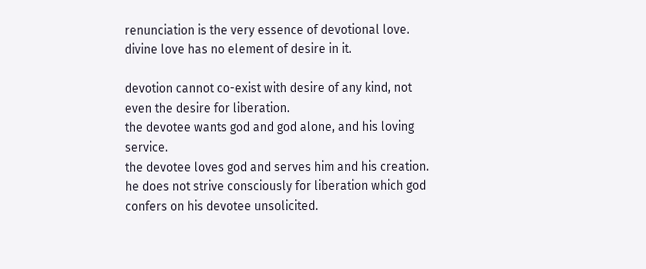renunciation is the very essence of devotional love.
divine love has no element of desire in it.

devotion cannot co-exist with desire of any kind, not even the desire for liberation.
the devotee wants god and god alone, and his loving service.
the devotee loves god and serves him and his creation.
he does not strive consciously for liberation which god confers on his devotee unsolicited.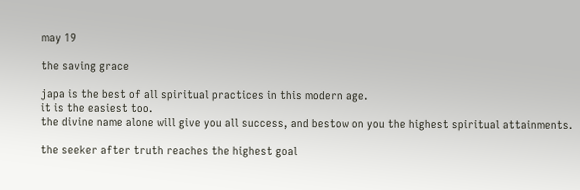may 19

the saving grace

japa is the best of all spiritual practices in this modern age.
it is the easiest too.
the divine name alone will give you all success, and bestow on you the highest spiritual attainments.

the seeker after truth reaches the highest goal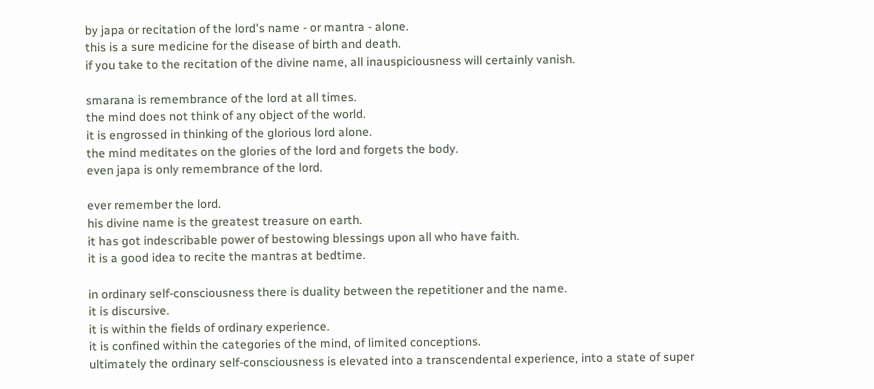by japa or recitation of the lord's name - or mantra - alone.
this is a sure medicine for the disease of birth and death.
if you take to the recitation of the divine name, all inauspiciousness will certainly vanish.

smarana is remembrance of the lord at all times.
the mind does not think of any object of the world.
it is engrossed in thinking of the glorious lord alone.
the mind meditates on the glories of the lord and forgets the body.
even japa is only remembrance of the lord.

ever remember the lord.
his divine name is the greatest treasure on earth.
it has got indescribable power of bestowing blessings upon all who have faith.
it is a good idea to recite the mantras at bedtime.

in ordinary self-consciousness there is duality between the repetitioner and the name.
it is discursive.
it is within the fields of ordinary experience.
it is confined within the categories of the mind, of limited conceptions.
ultimately the ordinary self-consciousness is elevated into a transcendental experience, into a state of super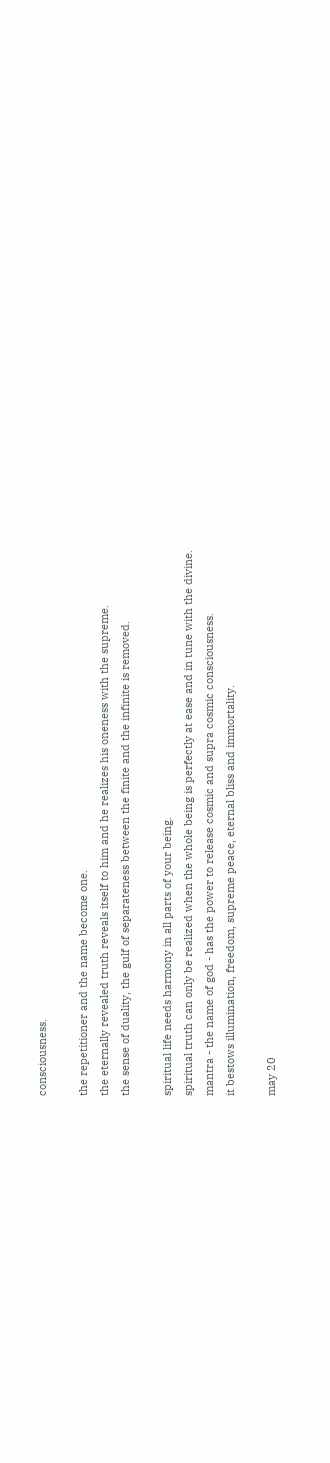consciousness.

the repetitioner and the name become one.
the eternally revealed truth reveals itself to him and he realizes his oneness with the supreme.
the sense of duality, the gulf of separateness between the finite and the infinite is removed.

spiritual life needs harmony in all parts of your being.
spiritual truth can only be realized when the whole being is perfectly at ease and in tune with the divine.
mantra - the name of god - has the power to release cosmic and supra cosmic consciousness.
it bestows illumination, freedom, supreme peace, eternal bliss and immortality.

may 20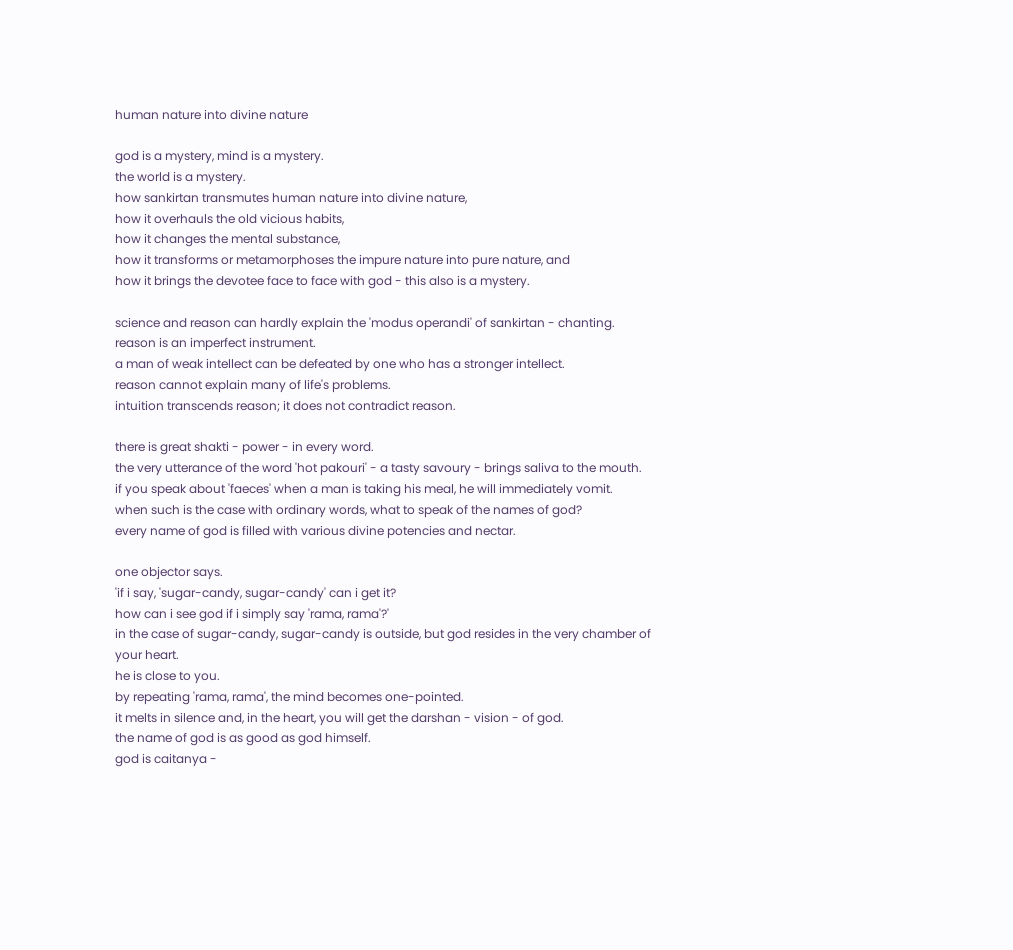human nature into divine nature

god is a mystery, mind is a mystery.
the world is a mystery.
how sankirtan transmutes human nature into divine nature,
how it overhauls the old vicious habits,
how it changes the mental substance,
how it transforms or metamorphoses the impure nature into pure nature, and
how it brings the devotee face to face with god - this also is a mystery.

science and reason can hardly explain the 'modus operandi' of sankirtan - chanting.
reason is an imperfect instrument.
a man of weak intellect can be defeated by one who has a stronger intellect.
reason cannot explain many of life's problems.
intuition transcends reason; it does not contradict reason.

there is great shakti - power - in every word.
the very utterance of the word 'hot pakouri' - a tasty savoury - brings saliva to the mouth.
if you speak about 'faeces' when a man is taking his meal, he will immediately vomit.
when such is the case with ordinary words, what to speak of the names of god?
every name of god is filled with various divine potencies and nectar.

one objector says.
'if i say, 'sugar-candy, sugar-candy' can i get it?
how can i see god if i simply say 'rama, rama'?'
in the case of sugar-candy, sugar-candy is outside, but god resides in the very chamber of your heart.
he is close to you.
by repeating 'rama, rama', the mind becomes one-pointed.
it melts in silence and, in the heart, you will get the darshan - vision - of god.
the name of god is as good as god himself.
god is caitanya -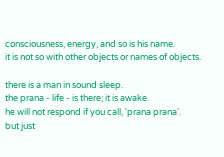consciousness, energy, and so is his name.
it is not so with other objects or names of objects.

there is a man in sound sleep.
the prana - life - is there; it is awake.
he will not respond if you call, 'prana prana'.
but just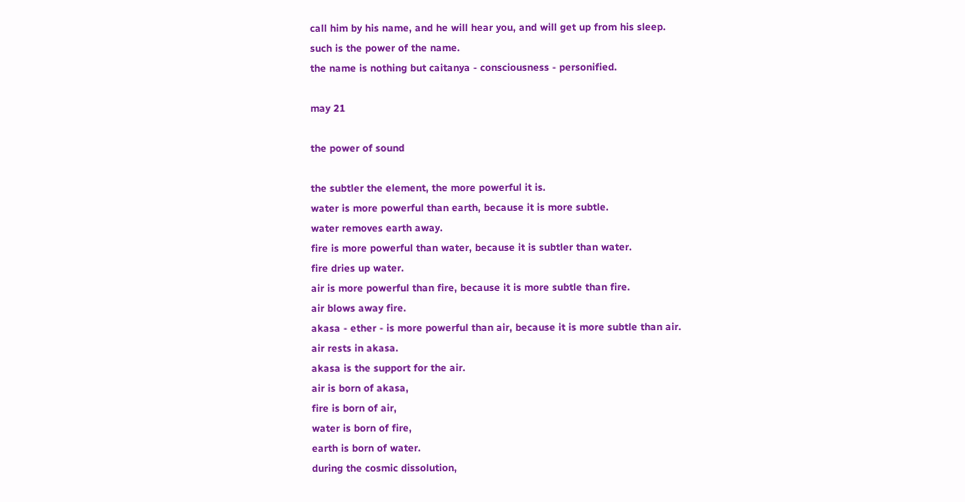call him by his name, and he will hear you, and will get up from his sleep.
such is the power of the name.
the name is nothing but caitanya - consciousness - personified.

may 21

the power of sound

the subtler the element, the more powerful it is.
water is more powerful than earth, because it is more subtle.
water removes earth away.
fire is more powerful than water, because it is subtler than water.
fire dries up water.
air is more powerful than fire, because it is more subtle than fire.
air blows away fire.
akasa - ether - is more powerful than air, because it is more subtle than air.
air rests in akasa.
akasa is the support for the air.
air is born of akasa,
fire is born of air,
water is born of fire,
earth is born of water.
during the cosmic dissolution,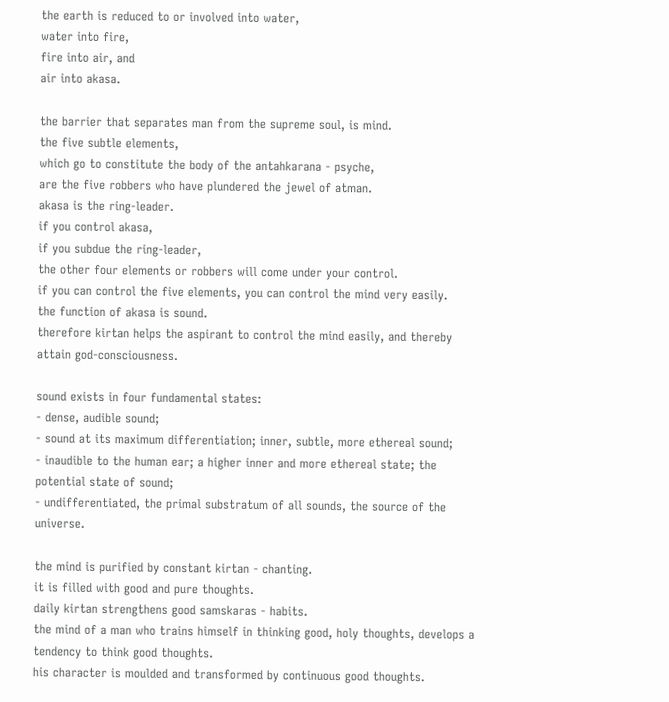the earth is reduced to or involved into water,
water into fire,
fire into air, and
air into akasa.

the barrier that separates man from the supreme soul, is mind.
the five subtle elements,
which go to constitute the body of the antahkarana - psyche,
are the five robbers who have plundered the jewel of atman.
akasa is the ring-leader.
if you control akasa,
if you subdue the ring-leader,
the other four elements or robbers will come under your control.
if you can control the five elements, you can control the mind very easily.
the function of akasa is sound.
therefore kirtan helps the aspirant to control the mind easily, and thereby attain god-consciousness.

sound exists in four fundamental states:
- dense, audible sound;
- sound at its maximum differentiation; inner, subtle, more ethereal sound;
- inaudible to the human ear; a higher inner and more ethereal state; the potential state of sound;
- undifferentiated, the primal substratum of all sounds, the source of the universe.

the mind is purified by constant kirtan - chanting.
it is filled with good and pure thoughts.
daily kirtan strengthens good samskaras - habits.
the mind of a man who trains himself in thinking good, holy thoughts, develops a tendency to think good thoughts.
his character is moulded and transformed by continuous good thoughts.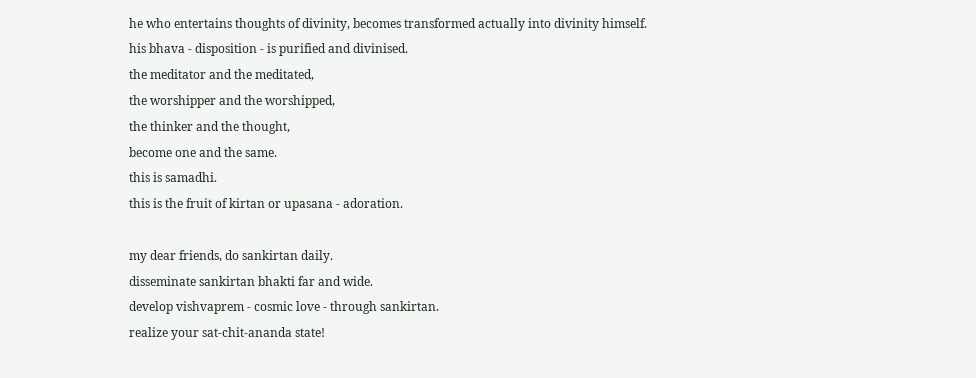he who entertains thoughts of divinity, becomes transformed actually into divinity himself.
his bhava - disposition - is purified and divinised.
the meditator and the meditated,
the worshipper and the worshipped,
the thinker and the thought,
become one and the same.
this is samadhi.
this is the fruit of kirtan or upasana - adoration.

my dear friends, do sankirtan daily.
disseminate sankirtan bhakti far and wide.
develop vishvaprem - cosmic love - through sankirtan.
realize your sat-chit-ananda state!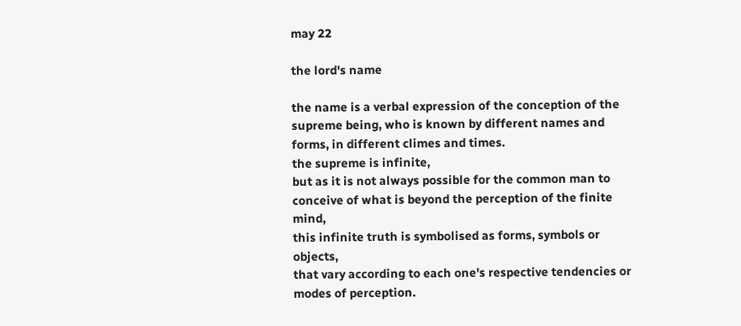may 22

the lord's name

the name is a verbal expression of the conception of the supreme being, who is known by different names and forms, in different climes and times.
the supreme is infinite,
but as it is not always possible for the common man to conceive of what is beyond the perception of the finite mind,
this infinite truth is symbolised as forms, symbols or objects,
that vary according to each one's respective tendencies or modes of perception.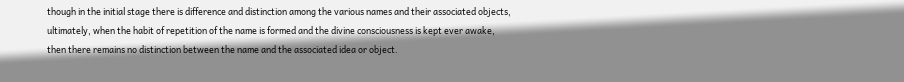though in the initial stage there is difference and distinction among the various names and their associated objects,
ultimately, when the habit of repetition of the name is formed and the divine consciousness is kept ever awake,
then there remains no distinction between the name and the associated idea or object.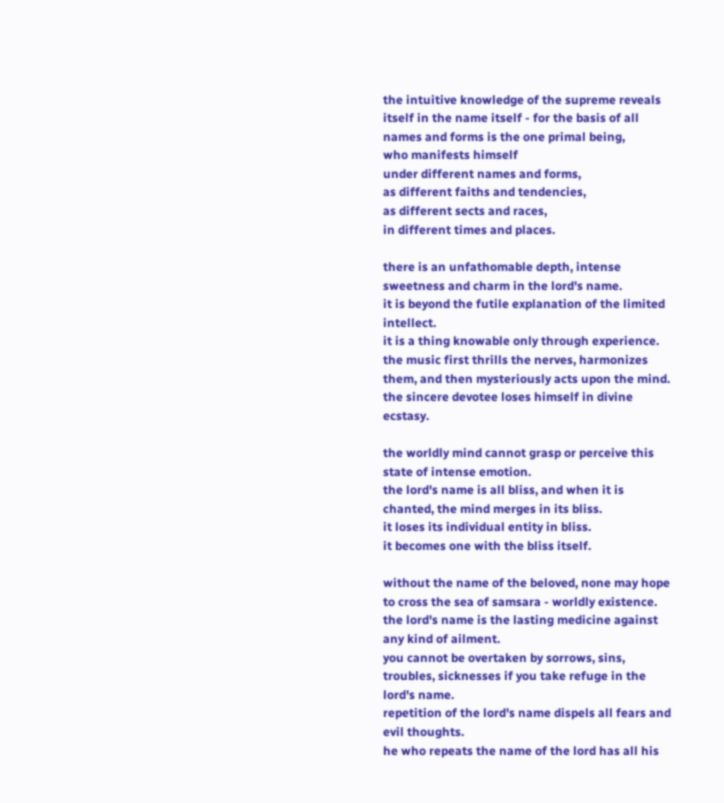the intuitive knowledge of the supreme reveals itself in the name itself - for the basis of all names and forms is the one primal being,
who manifests himself
under different names and forms,
as different faiths and tendencies,
as different sects and races,
in different times and places.

there is an unfathomable depth, intense sweetness and charm in the lord's name.
it is beyond the futile explanation of the limited intellect.
it is a thing knowable only through experience.
the music first thrills the nerves, harmonizes them, and then mysteriously acts upon the mind.
the sincere devotee loses himself in divine ecstasy.

the worldly mind cannot grasp or perceive this state of intense emotion.
the lord's name is all bliss, and when it is chanted, the mind merges in its bliss.
it loses its individual entity in bliss.
it becomes one with the bliss itself.

without the name of the beloved, none may hope to cross the sea of samsara - worldly existence.
the lord's name is the lasting medicine against any kind of ailment.
you cannot be overtaken by sorrows, sins, troubles, sicknesses if you take refuge in the lord's name.
repetition of the lord's name dispels all fears and evil thoughts.
he who repeats the name of the lord has all his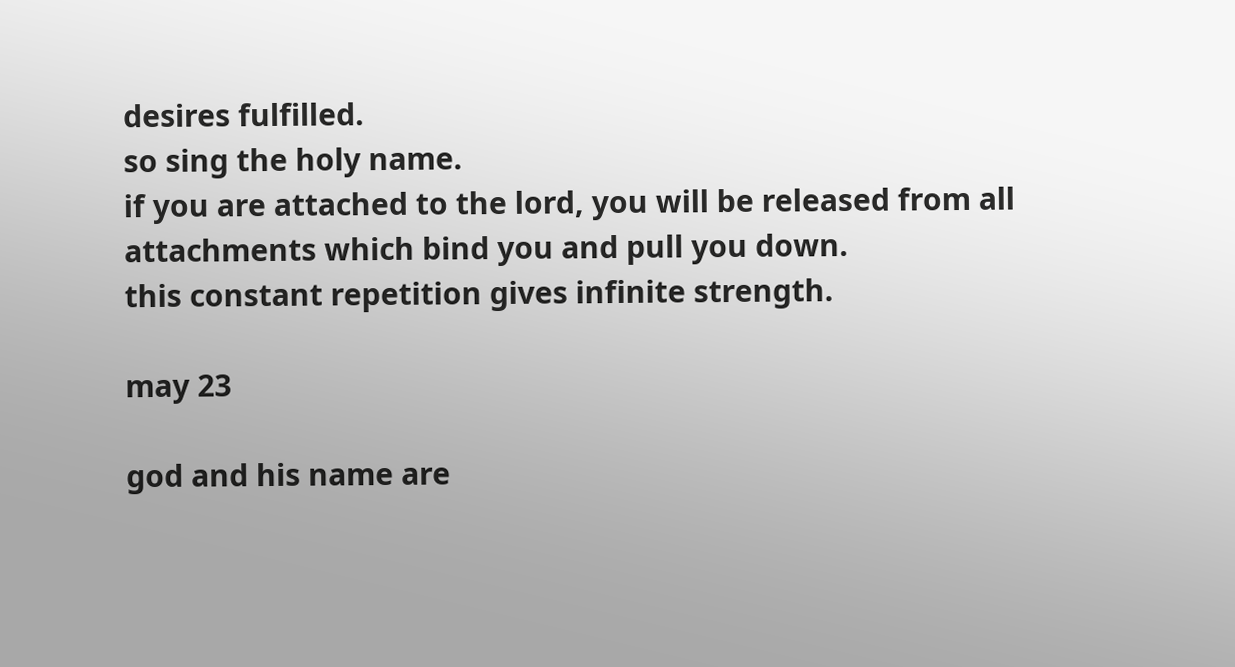desires fulfilled.
so sing the holy name.
if you are attached to the lord, you will be released from all attachments which bind you and pull you down.
this constant repetition gives infinite strength.

may 23

god and his name are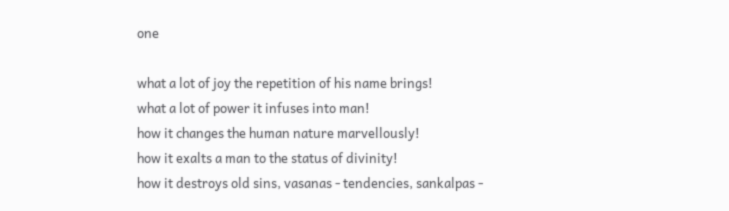one

what a lot of joy the repetition of his name brings!
what a lot of power it infuses into man!
how it changes the human nature marvellously!
how it exalts a man to the status of divinity!
how it destroys old sins, vasanas - tendencies, sankalpas -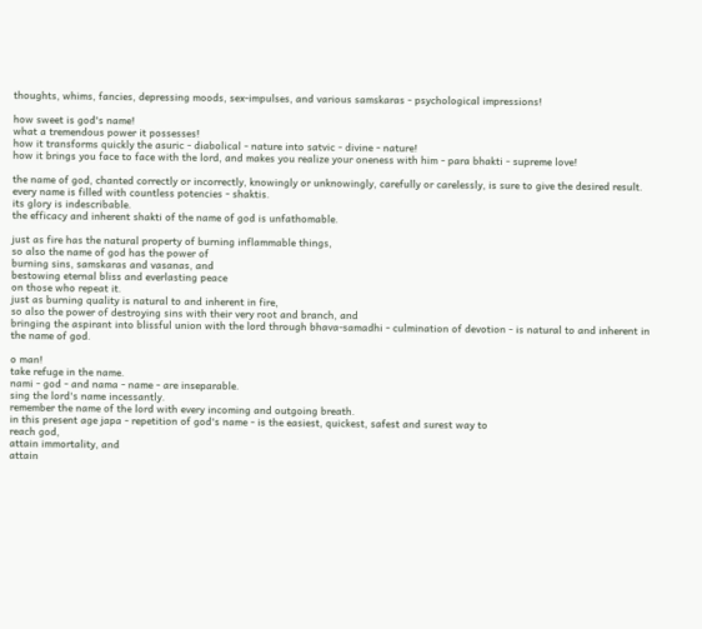thoughts, whims, fancies, depressing moods, sex-impulses, and various samskaras - psychological impressions!

how sweet is god's name!
what a tremendous power it possesses!
how it transforms quickly the asuric - diabolical - nature into satvic - divine - nature!
how it brings you face to face with the lord, and makes you realize your oneness with him - para bhakti - supreme love!

the name of god, chanted correctly or incorrectly, knowingly or unknowingly, carefully or carelessly, is sure to give the desired result.
every name is filled with countless potencies - shaktis.
its glory is indescribable.
the efficacy and inherent shakti of the name of god is unfathomable.

just as fire has the natural property of burning inflammable things,
so also the name of god has the power of
burning sins, samskaras and vasanas, and
bestowing eternal bliss and everlasting peace
on those who repeat it.
just as burning quality is natural to and inherent in fire,
so also the power of destroying sins with their very root and branch, and
bringing the aspirant into blissful union with the lord through bhava-samadhi - culmination of devotion - is natural to and inherent in the name of god.

o man!
take refuge in the name.
nami - god - and nama - name - are inseparable.
sing the lord's name incessantly.
remember the name of the lord with every incoming and outgoing breath.
in this present age japa - repetition of god's name - is the easiest, quickest, safest and surest way to
reach god,
attain immortality, and
attain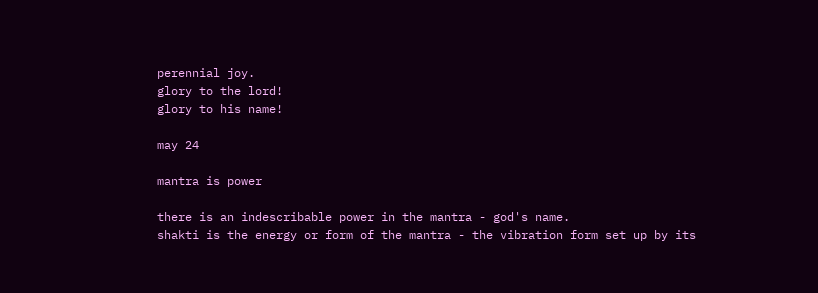perennial joy.
glory to the lord!
glory to his name!

may 24

mantra is power

there is an indescribable power in the mantra - god's name.
shakti is the energy or form of the mantra - the vibration form set up by its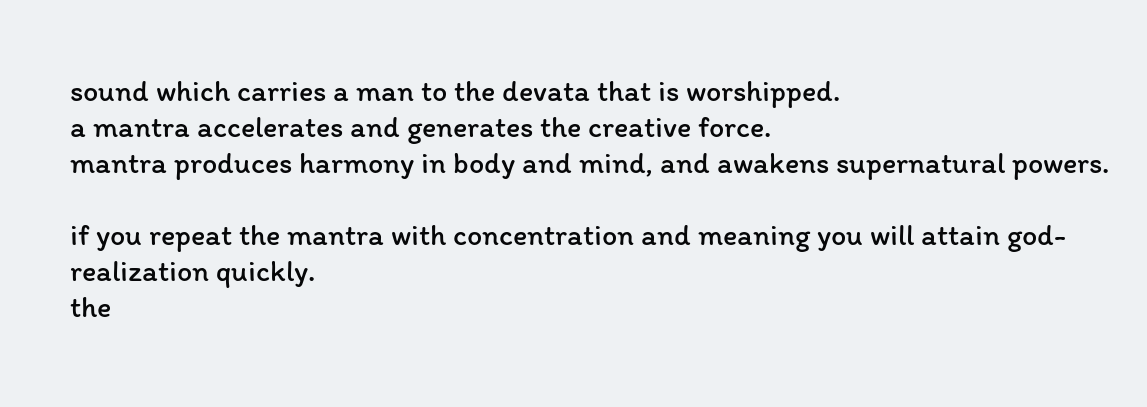sound which carries a man to the devata that is worshipped.
a mantra accelerates and generates the creative force.
mantra produces harmony in body and mind, and awakens supernatural powers.

if you repeat the mantra with concentration and meaning you will attain god-realization quickly.
the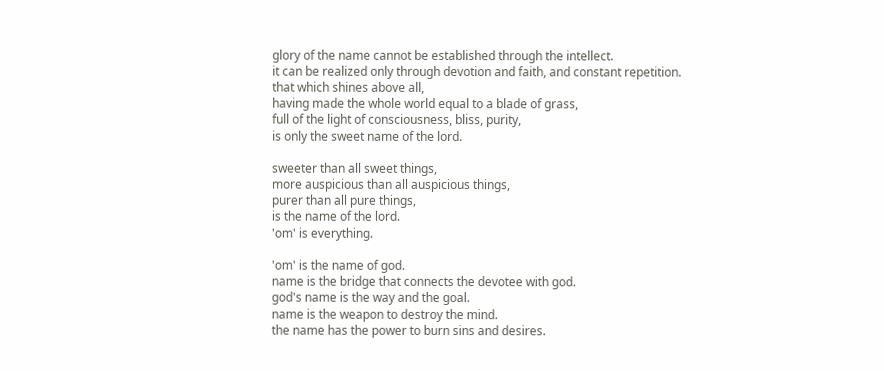glory of the name cannot be established through the intellect.
it can be realized only through devotion and faith, and constant repetition.
that which shines above all,
having made the whole world equal to a blade of grass,
full of the light of consciousness, bliss, purity,
is only the sweet name of the lord.

sweeter than all sweet things,
more auspicious than all auspicious things,
purer than all pure things,
is the name of the lord.
'om' is everything.

'om' is the name of god.
name is the bridge that connects the devotee with god.
god's name is the way and the goal.
name is the weapon to destroy the mind.
the name has the power to burn sins and desires.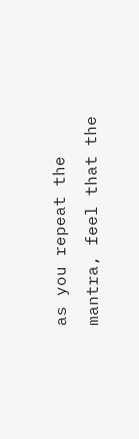as you repeat the mantra, feel that the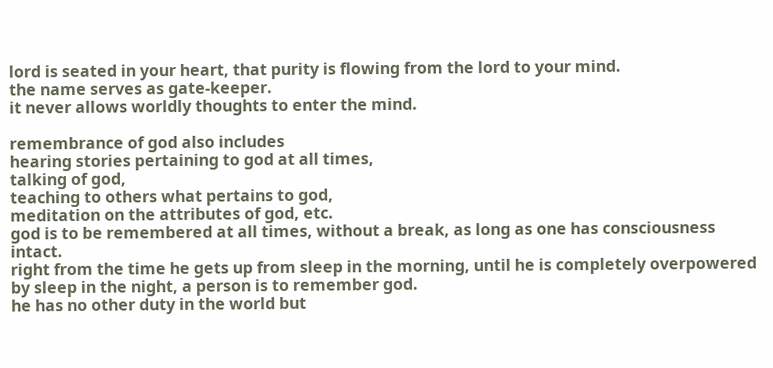lord is seated in your heart, that purity is flowing from the lord to your mind.
the name serves as gate-keeper.
it never allows worldly thoughts to enter the mind.

remembrance of god also includes
hearing stories pertaining to god at all times,
talking of god,
teaching to others what pertains to god,
meditation on the attributes of god, etc.
god is to be remembered at all times, without a break, as long as one has consciousness intact.
right from the time he gets up from sleep in the morning, until he is completely overpowered by sleep in the night, a person is to remember god.
he has no other duty in the world but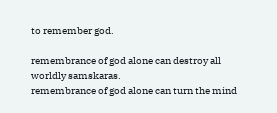to remember god.

remembrance of god alone can destroy all worldly samskaras.
remembrance of god alone can turn the mind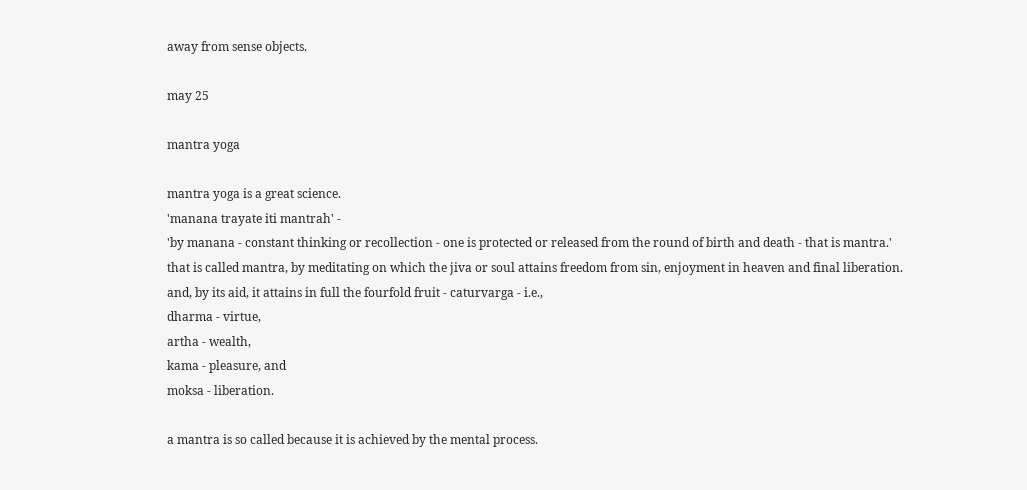away from sense objects.

may 25

mantra yoga

mantra yoga is a great science.
'manana trayate iti mantrah' -
'by manana - constant thinking or recollection - one is protected or released from the round of birth and death - that is mantra.'
that is called mantra, by meditating on which the jiva or soul attains freedom from sin, enjoyment in heaven and final liberation.
and, by its aid, it attains in full the fourfold fruit - caturvarga - i.e.,
dharma - virtue,
artha - wealth,
kama - pleasure, and
moksa - liberation.

a mantra is so called because it is achieved by the mental process.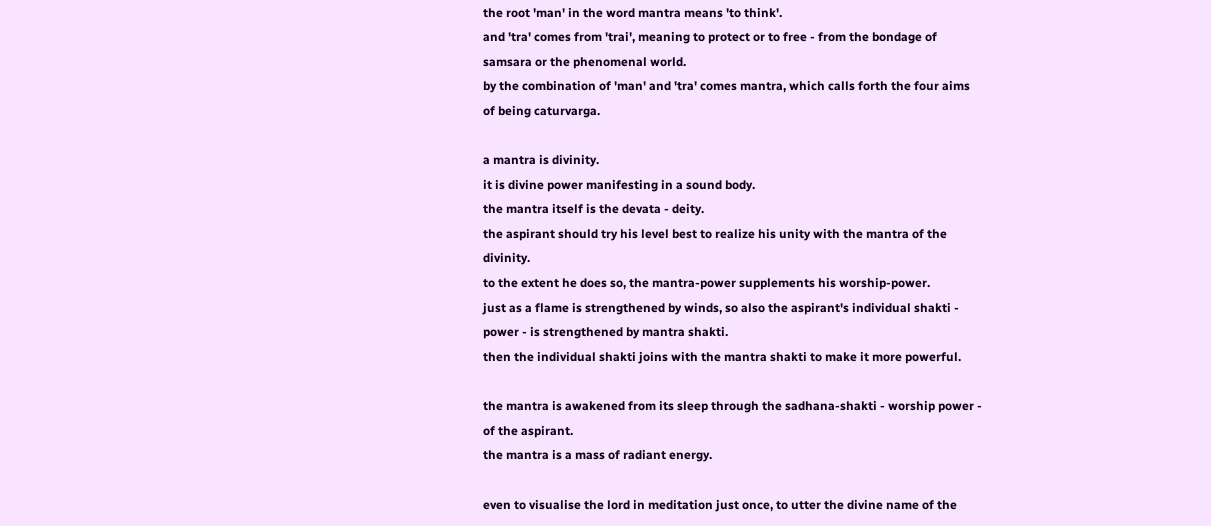the root 'man' in the word mantra means 'to think'.
and 'tra' comes from 'trai', meaning to protect or to free - from the bondage of samsara or the phenomenal world.
by the combination of 'man' and 'tra' comes mantra, which calls forth the four aims of being caturvarga.

a mantra is divinity.
it is divine power manifesting in a sound body.
the mantra itself is the devata - deity.
the aspirant should try his level best to realize his unity with the mantra of the divinity.
to the extent he does so, the mantra-power supplements his worship-power.
just as a flame is strengthened by winds, so also the aspirant's individual shakti - power - is strengthened by mantra shakti.
then the individual shakti joins with the mantra shakti to make it more powerful.

the mantra is awakened from its sleep through the sadhana-shakti - worship power - of the aspirant.
the mantra is a mass of radiant energy.

even to visualise the lord in meditation just once, to utter the divine name of the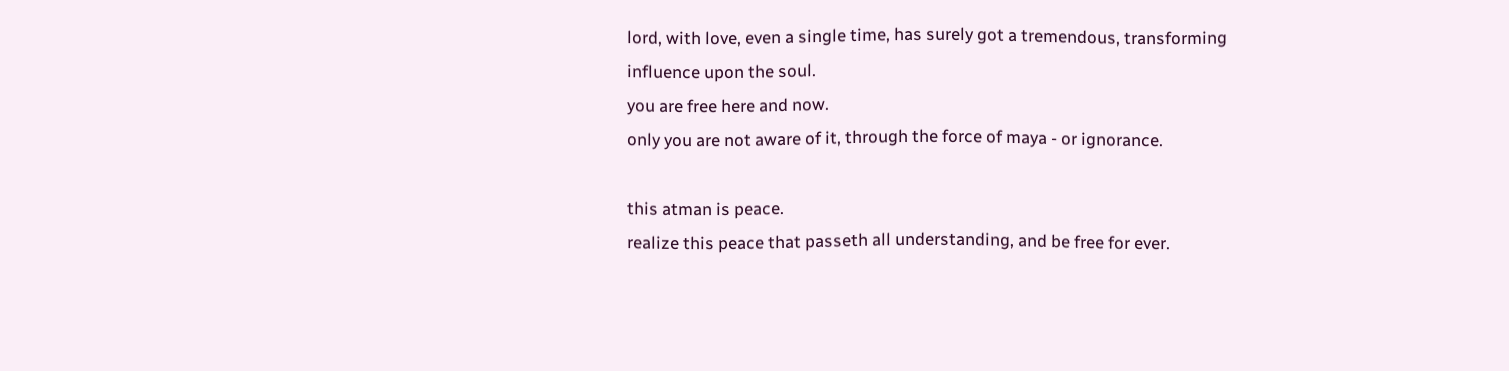lord, with love, even a single time, has surely got a tremendous, transforming influence upon the soul.
you are free here and now.
only you are not aware of it, through the force of maya - or ignorance.

this atman is peace.
realize this peace that passeth all understanding, and be free for ever.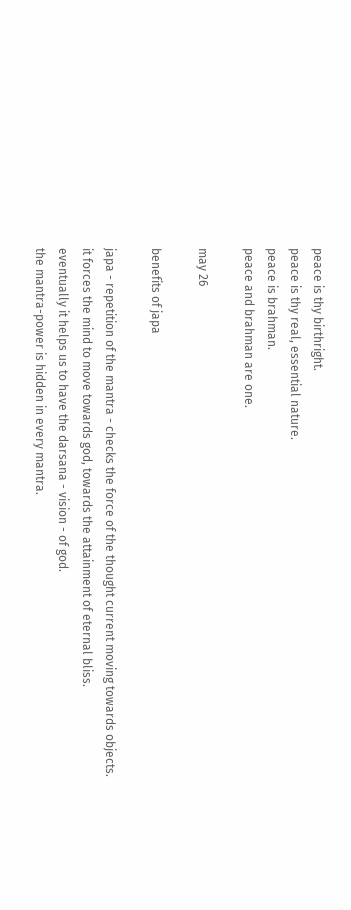peace is thy birthright.
peace is thy real, essential nature.
peace is brahman.
peace and brahman are one.

may 26

benefits of japa

japa - repetition of the mantra - checks the force of the thought current moving towards objects.
it forces the mind to move towards god, towards the attainment of eternal bliss.
eventually it helps us to have the darsana - vision - of god.
the mantra-power is hidden in every mantra.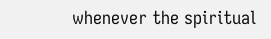whenever the spiritual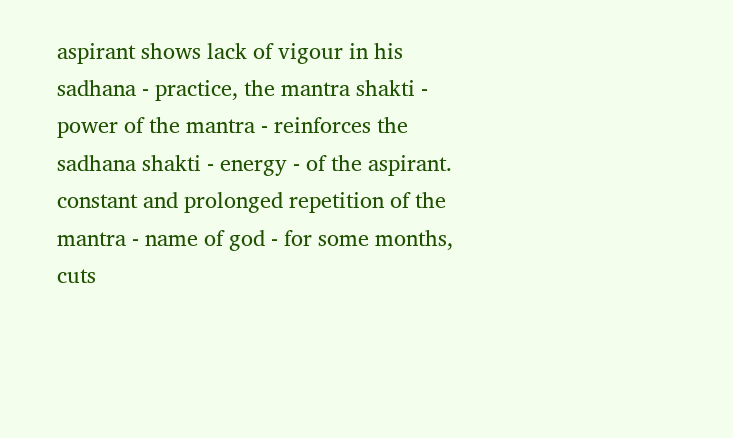aspirant shows lack of vigour in his sadhana - practice, the mantra shakti - power of the mantra - reinforces the sadhana shakti - energy - of the aspirant.
constant and prolonged repetition of the mantra - name of god - for some months, cuts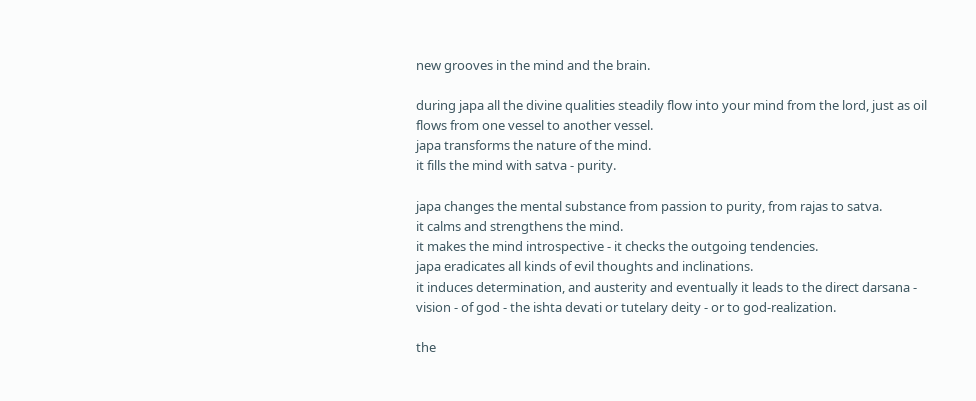new grooves in the mind and the brain.

during japa all the divine qualities steadily flow into your mind from the lord, just as oil flows from one vessel to another vessel.
japa transforms the nature of the mind.
it fills the mind with satva - purity.

japa changes the mental substance from passion to purity, from rajas to satva.
it calms and strengthens the mind.
it makes the mind introspective - it checks the outgoing tendencies.
japa eradicates all kinds of evil thoughts and inclinations.
it induces determination, and austerity and eventually it leads to the direct darsana - vision - of god - the ishta devati or tutelary deity - or to god-realization.

the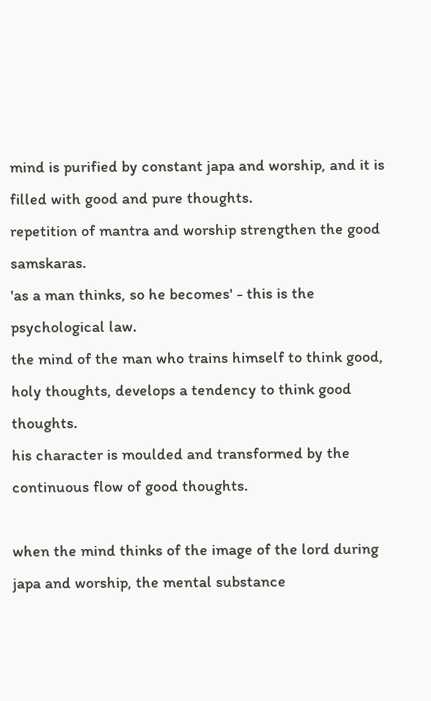mind is purified by constant japa and worship, and it is filled with good and pure thoughts.
repetition of mantra and worship strengthen the good samskaras.
'as a man thinks, so he becomes' - this is the psychological law.
the mind of the man who trains himself to think good, holy thoughts, develops a tendency to think good thoughts.
his character is moulded and transformed by the continuous flow of good thoughts.

when the mind thinks of the image of the lord during japa and worship, the mental substance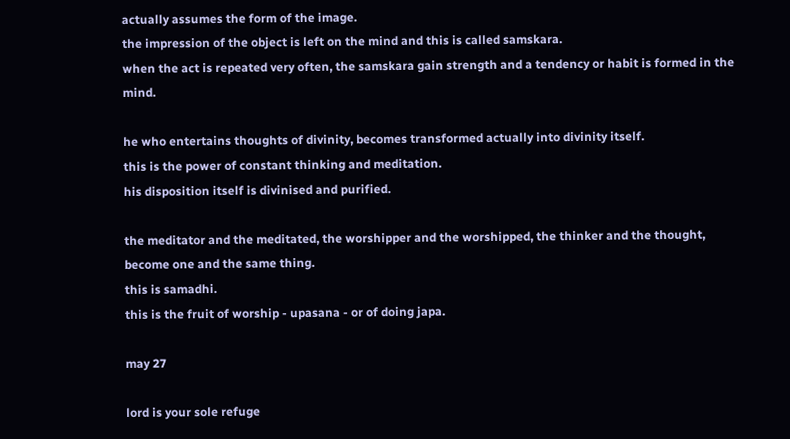actually assumes the form of the image.
the impression of the object is left on the mind and this is called samskara.
when the act is repeated very often, the samskara gain strength and a tendency or habit is formed in the mind.

he who entertains thoughts of divinity, becomes transformed actually into divinity itself.
this is the power of constant thinking and meditation.
his disposition itself is divinised and purified.

the meditator and the meditated, the worshipper and the worshipped, the thinker and the thought, become one and the same thing.
this is samadhi.
this is the fruit of worship - upasana - or of doing japa.

may 27

lord is your sole refuge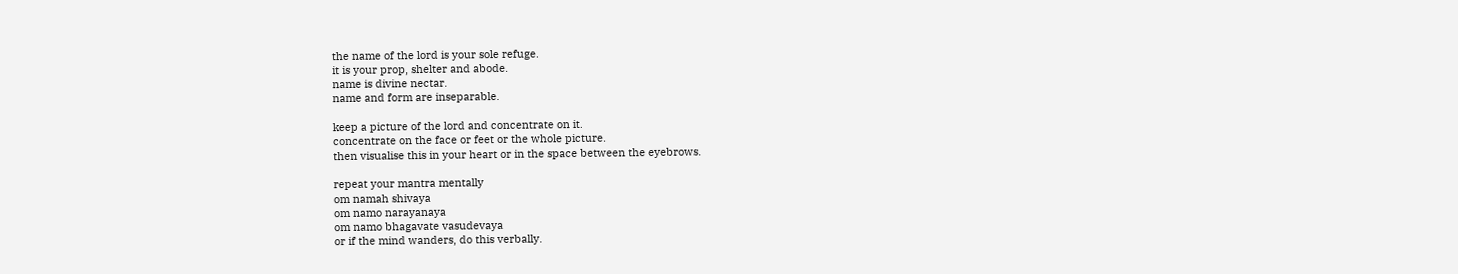the name of the lord is your sole refuge.
it is your prop, shelter and abode.
name is divine nectar.
name and form are inseparable.

keep a picture of the lord and concentrate on it.
concentrate on the face or feet or the whole picture.
then visualise this in your heart or in the space between the eyebrows.

repeat your mantra mentally
om namah shivaya
om namo narayanaya
om namo bhagavate vasudevaya
or if the mind wanders, do this verbally.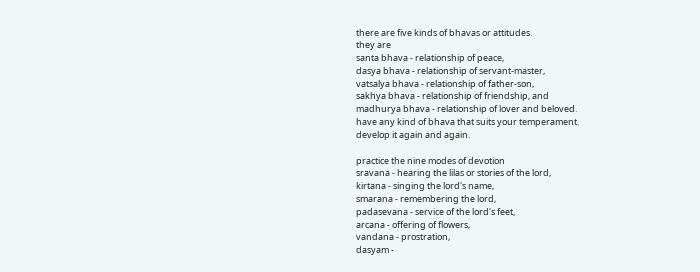there are five kinds of bhavas or attitudes.
they are
santa bhava - relationship of peace,
dasya bhava - relationship of servant-master,
vatsalya bhava - relationship of father-son,
sakhya bhava - relationship of friendship, and
madhurya bhava - relationship of lover and beloved.
have any kind of bhava that suits your temperament.
develop it again and again.

practice the nine modes of devotion
sravana - hearing the lilas or stories of the lord,
kirtana - singing the lord's name,
smarana - remembering the lord,
padasevana - service of the lord's feet,
arcana - offering of flowers,
vandana - prostration,
dasyam -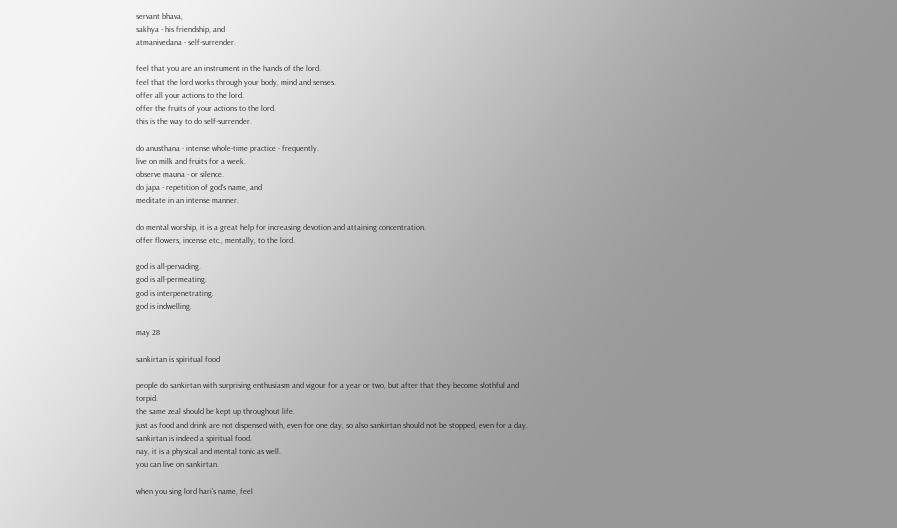servant bhava,
sakhya - his friendship, and
atmanivedana - self-surrender.

feel that you are an instrument in the hands of the lord.
feel that the lord works through your body, mind and senses.
offer all your actions to the lord.
offer the fruits of your actions to the lord.
this is the way to do self-surrender.

do anusthana - intense whole-time practice - frequently.
live on milk and fruits for a week.
observe mauna - or silence.
do japa - repetition of god's name, and
meditate in an intense manner.

do mental worship, it is a great help for increasing devotion and attaining concentration.
offer flowers, incense etc., mentally, to the lord.

god is all-pervading.
god is all-permeating.
god is interpenetrating.
god is indwelling.

may 28

sankirtan is spiritual food

people do sankirtan with surprising enthusiasm and vigour for a year or two, but after that they become slothful and torpid.
the same zeal should be kept up throughout life.
just as food and drink are not dispensed with, even for one day, so also sankirtan should not be stopped, even for a day.
sankirtan is indeed a spiritual food.
nay, it is a physical and mental tonic as well.
you can live on sankirtan.

when you sing lord hari's name, feel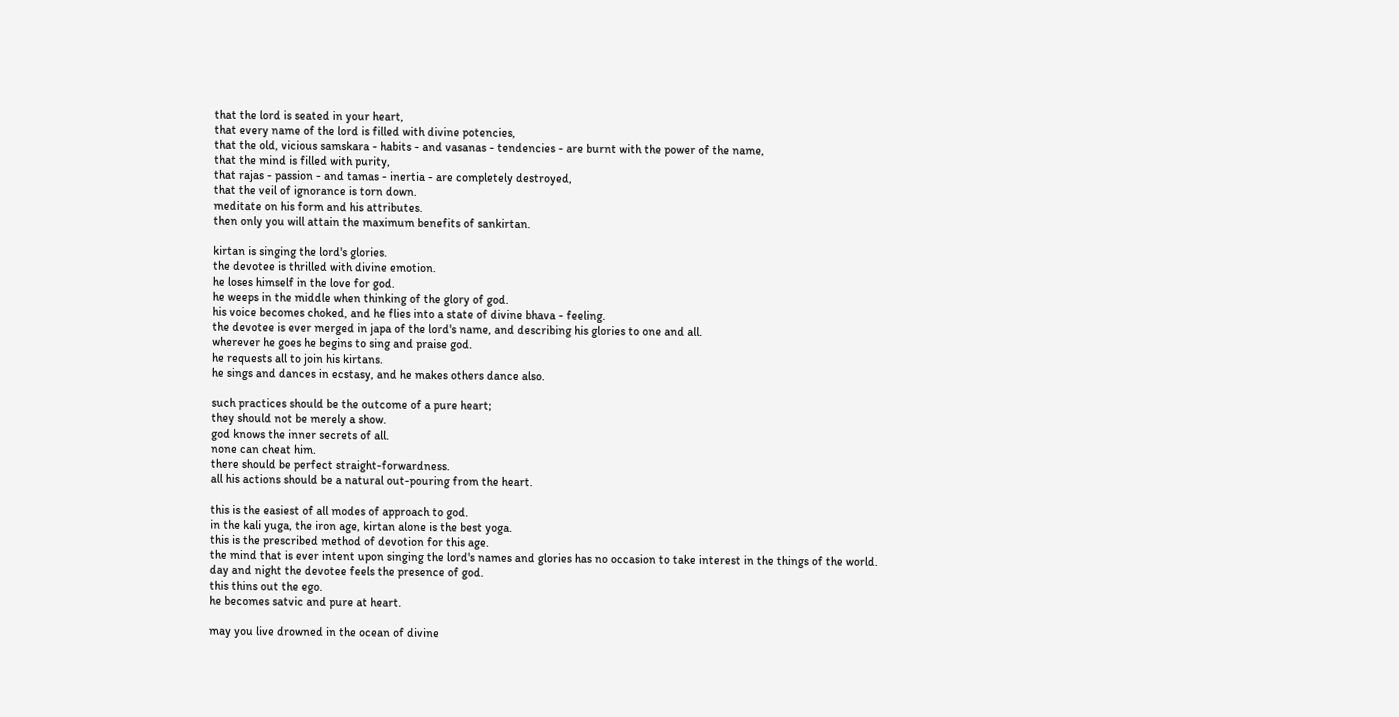that the lord is seated in your heart,
that every name of the lord is filled with divine potencies,
that the old, vicious samskara - habits - and vasanas - tendencies - are burnt with the power of the name,
that the mind is filled with purity,
that rajas - passion - and tamas - inertia - are completely destroyed,
that the veil of ignorance is torn down.
meditate on his form and his attributes.
then only you will attain the maximum benefits of sankirtan.

kirtan is singing the lord's glories.
the devotee is thrilled with divine emotion.
he loses himself in the love for god.
he weeps in the middle when thinking of the glory of god.
his voice becomes choked, and he flies into a state of divine bhava - feeling.
the devotee is ever merged in japa of the lord's name, and describing his glories to one and all.
wherever he goes he begins to sing and praise god.
he requests all to join his kirtans.
he sings and dances in ecstasy, and he makes others dance also.

such practices should be the outcome of a pure heart;
they should not be merely a show.
god knows the inner secrets of all.
none can cheat him.
there should be perfect straight-forwardness.
all his actions should be a natural out-pouring from the heart.

this is the easiest of all modes of approach to god.
in the kali yuga, the iron age, kirtan alone is the best yoga.
this is the prescribed method of devotion for this age.
the mind that is ever intent upon singing the lord's names and glories has no occasion to take interest in the things of the world.
day and night the devotee feels the presence of god.
this thins out the ego.
he becomes satvic and pure at heart.

may you live drowned in the ocean of divine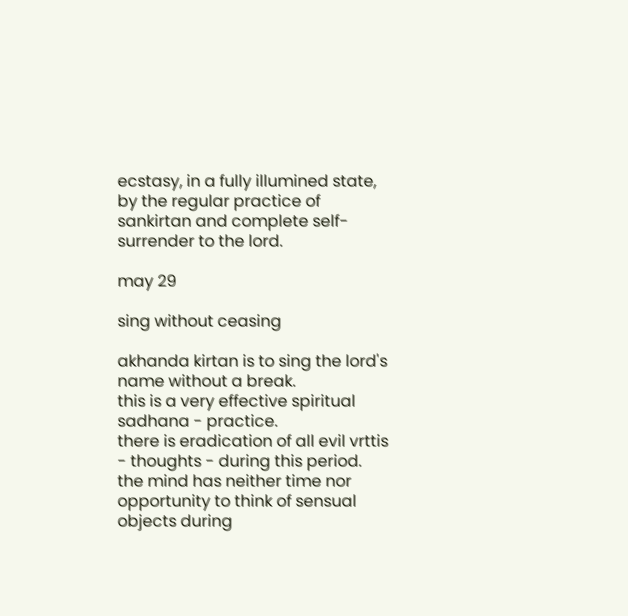ecstasy, in a fully illumined state, by the regular practice of sankirtan and complete self-surrender to the lord.

may 29

sing without ceasing

akhanda kirtan is to sing the lord's name without a break.
this is a very effective spiritual sadhana - practice.
there is eradication of all evil vrttis - thoughts - during this period.
the mind has neither time nor opportunity to think of sensual objects during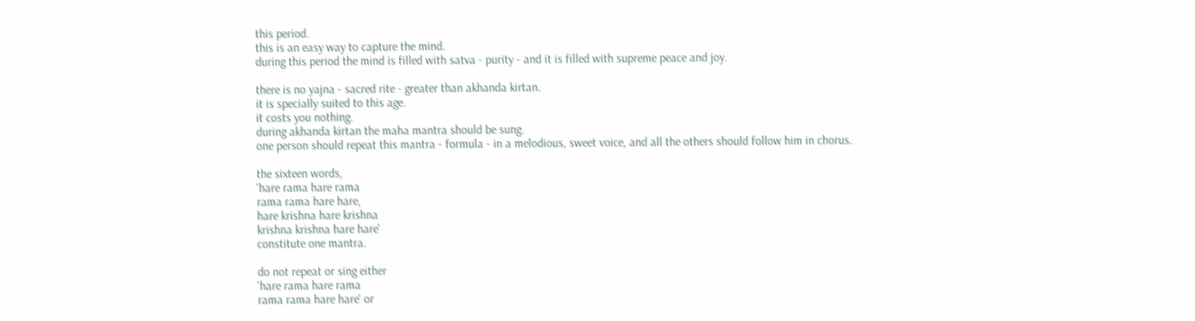this period.
this is an easy way to capture the mind.
during this period the mind is filled with satva - purity - and it is filled with supreme peace and joy.

there is no yajna - sacred rite - greater than akhanda kirtan.
it is specially suited to this age.
it costs you nothing.
during akhanda kirtan the maha mantra should be sung.
one person should repeat this mantra - formula - in a melodious, sweet voice, and all the others should follow him in chorus.

the sixteen words,
'hare rama hare rama
rama rama hare hare,
hare krishna hare krishna
krishna krishna hare hare'
constitute one mantra.

do not repeat or sing either
'hare rama hare rama
rama rama hare hare' or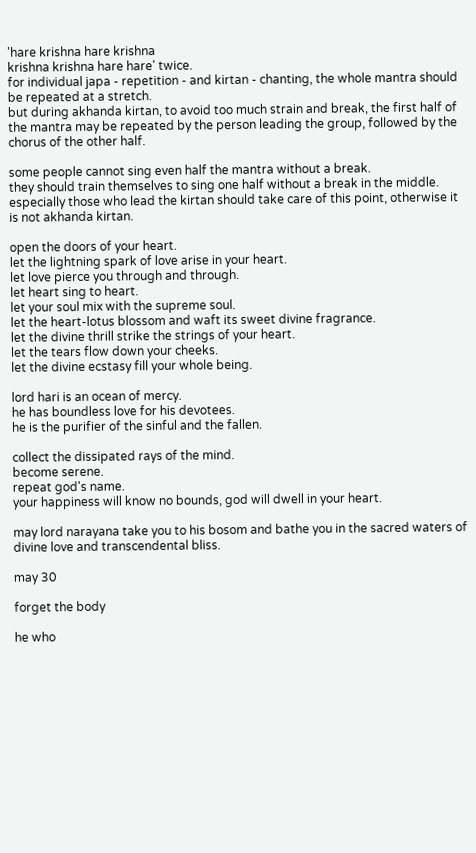'hare krishna hare krishna
krishna krishna hare hare' twice.
for individual japa - repetition - and kirtan - chanting, the whole mantra should be repeated at a stretch.
but during akhanda kirtan, to avoid too much strain and break, the first half of the mantra may be repeated by the person leading the group, followed by the chorus of the other half.

some people cannot sing even half the mantra without a break.
they should train themselves to sing one half without a break in the middle.
especially those who lead the kirtan should take care of this point, otherwise it is not akhanda kirtan.

open the doors of your heart.
let the lightning spark of love arise in your heart.
let love pierce you through and through.
let heart sing to heart.
let your soul mix with the supreme soul.
let the heart-lotus blossom and waft its sweet divine fragrance.
let the divine thrill strike the strings of your heart.
let the tears flow down your cheeks.
let the divine ecstasy fill your whole being.

lord hari is an ocean of mercy.
he has boundless love for his devotees.
he is the purifier of the sinful and the fallen.

collect the dissipated rays of the mind.
become serene.
repeat god's name.
your happiness will know no bounds, god will dwell in your heart.

may lord narayana take you to his bosom and bathe you in the sacred waters of divine love and transcendental bliss.

may 30

forget the body

he who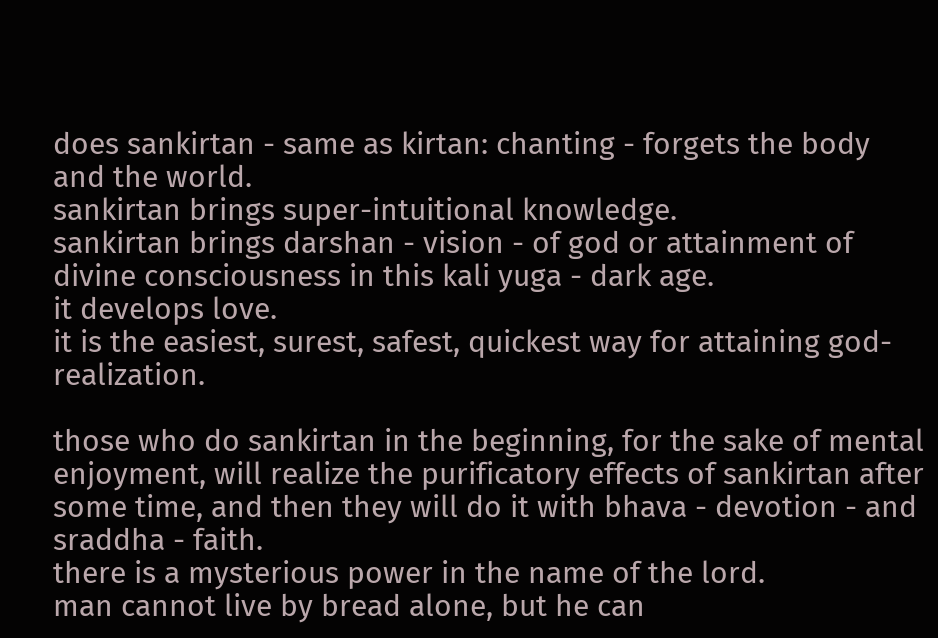does sankirtan - same as kirtan: chanting - forgets the body and the world.
sankirtan brings super-intuitional knowledge.
sankirtan brings darshan - vision - of god or attainment of divine consciousness in this kali yuga - dark age.
it develops love.
it is the easiest, surest, safest, quickest way for attaining god-realization.

those who do sankirtan in the beginning, for the sake of mental enjoyment, will realize the purificatory effects of sankirtan after some time, and then they will do it with bhava - devotion - and sraddha - faith.
there is a mysterious power in the name of the lord.
man cannot live by bread alone, but he can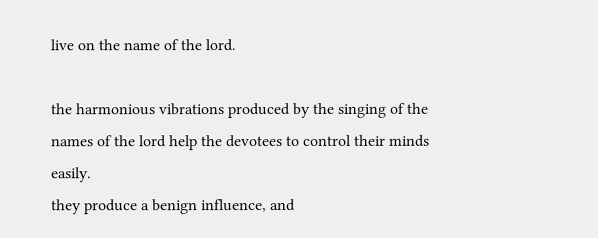live on the name of the lord.

the harmonious vibrations produced by the singing of the names of the lord help the devotees to control their minds easily.
they produce a benign influence, and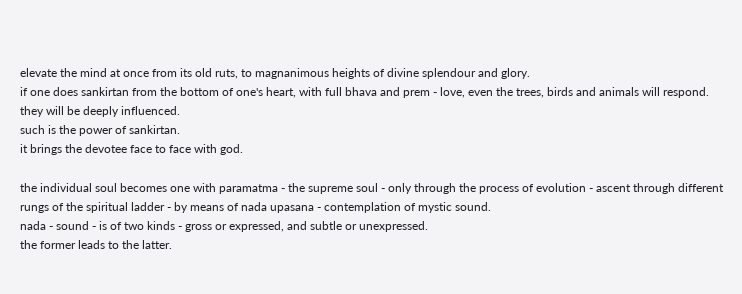elevate the mind at once from its old ruts, to magnanimous heights of divine splendour and glory.
if one does sankirtan from the bottom of one's heart, with full bhava and prem - love, even the trees, birds and animals will respond.
they will be deeply influenced.
such is the power of sankirtan.
it brings the devotee face to face with god.

the individual soul becomes one with paramatma - the supreme soul - only through the process of evolution - ascent through different rungs of the spiritual ladder - by means of nada upasana - contemplation of mystic sound.
nada - sound - is of two kinds - gross or expressed, and subtle or unexpressed.
the former leads to the latter.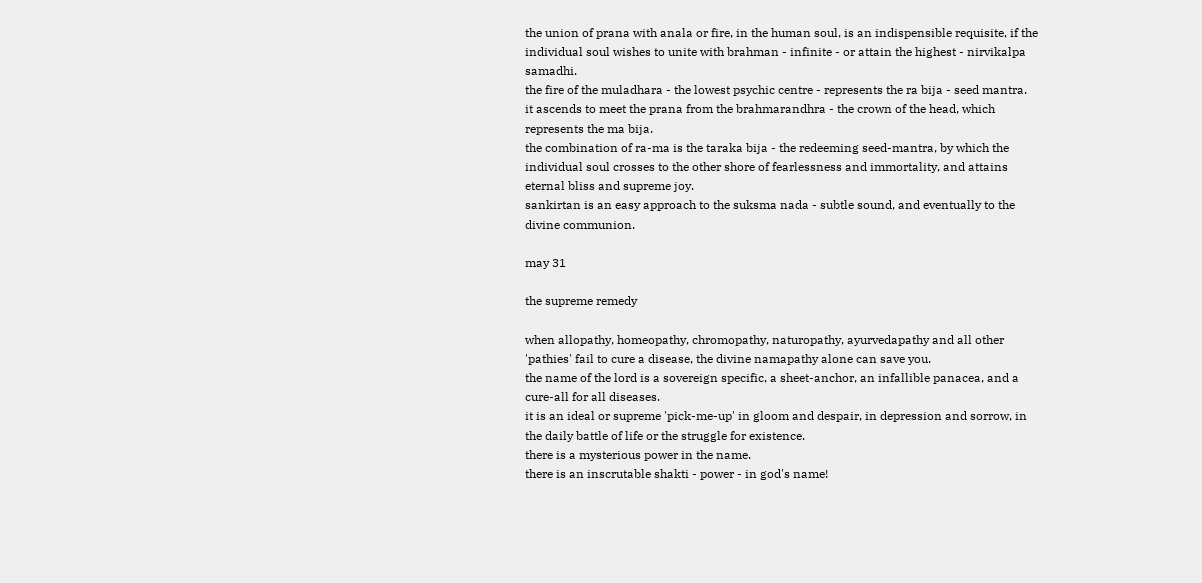the union of prana with anala or fire, in the human soul, is an indispensible requisite, if the individual soul wishes to unite with brahman - infinite - or attain the highest - nirvikalpa samadhi.
the fire of the muladhara - the lowest psychic centre - represents the ra bija - seed mantra.
it ascends to meet the prana from the brahmarandhra - the crown of the head, which represents the ma bija.
the combination of ra-ma is the taraka bija - the redeeming seed-mantra, by which the individual soul crosses to the other shore of fearlessness and immortality, and attains eternal bliss and supreme joy.
sankirtan is an easy approach to the suksma nada - subtle sound, and eventually to the divine communion.

may 31

the supreme remedy

when allopathy, homeopathy, chromopathy, naturopathy, ayurvedapathy and all other 'pathies' fail to cure a disease, the divine namapathy alone can save you.
the name of the lord is a sovereign specific, a sheet-anchor, an infallible panacea, and a cure-all for all diseases.
it is an ideal or supreme 'pick-me-up' in gloom and despair, in depression and sorrow, in the daily battle of life or the struggle for existence.
there is a mysterious power in the name.
there is an inscrutable shakti - power - in god's name!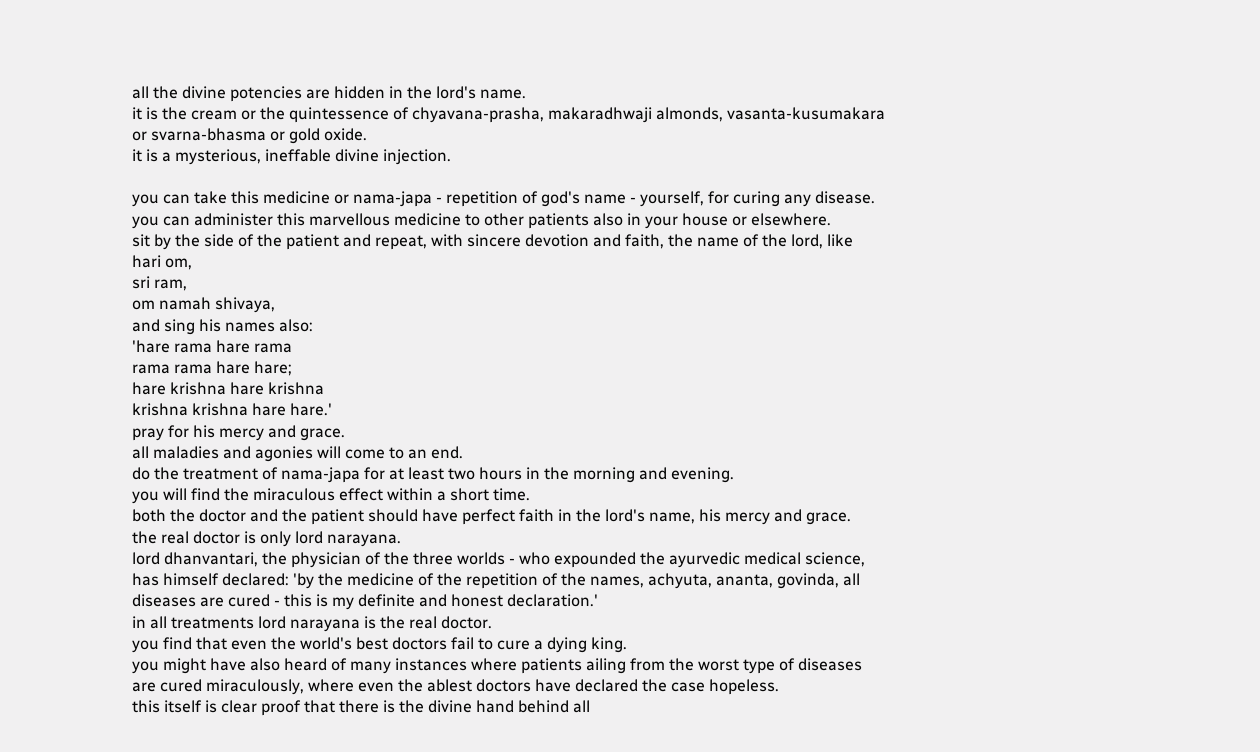all the divine potencies are hidden in the lord's name.
it is the cream or the quintessence of chyavana-prasha, makaradhwaji almonds, vasanta-kusumakara or svarna-bhasma or gold oxide.
it is a mysterious, ineffable divine injection.

you can take this medicine or nama-japa - repetition of god's name - yourself, for curing any disease.
you can administer this marvellous medicine to other patients also in your house or elsewhere.
sit by the side of the patient and repeat, with sincere devotion and faith, the name of the lord, like
hari om,
sri ram,
om namah shivaya,
and sing his names also:
'hare rama hare rama
rama rama hare hare;
hare krishna hare krishna
krishna krishna hare hare.'
pray for his mercy and grace.
all maladies and agonies will come to an end.
do the treatment of nama-japa for at least two hours in the morning and evening.
you will find the miraculous effect within a short time.
both the doctor and the patient should have perfect faith in the lord's name, his mercy and grace.
the real doctor is only lord narayana.
lord dhanvantari, the physician of the three worlds - who expounded the ayurvedic medical science, has himself declared: 'by the medicine of the repetition of the names, achyuta, ananta, govinda, all diseases are cured - this is my definite and honest declaration.'
in all treatments lord narayana is the real doctor.
you find that even the world's best doctors fail to cure a dying king.
you might have also heard of many instances where patients ailing from the worst type of diseases are cured miraculously, where even the ablest doctors have declared the case hopeless.
this itself is clear proof that there is the divine hand behind all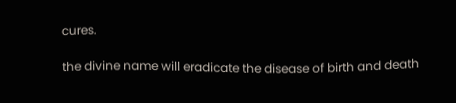cures.

the divine name will eradicate the disease of birth and death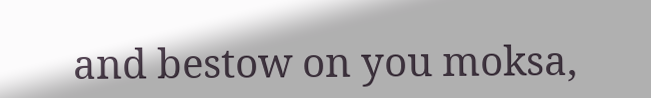and bestow on you moksa,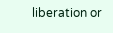liberation or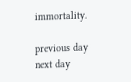immortality.

previous day next day